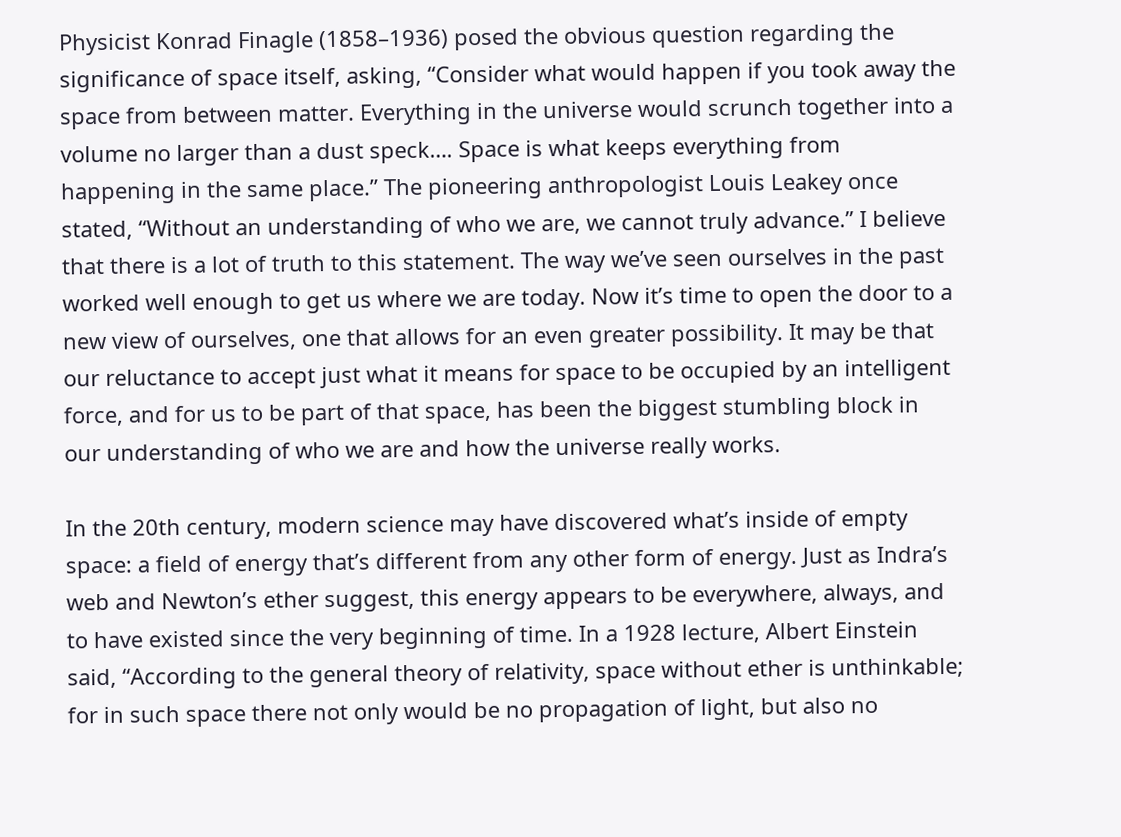Physicist Konrad Finagle (1858–1936) posed the obvious question regarding the significance of space itself, asking, “Consider what would happen if you took away the space from between matter. Everything in the universe would scrunch together into a volume no larger than a dust speck…. Space is what keeps everything from happening in the same place.” The pioneering anthropologist Louis Leakey once stated, “Without an understanding of who we are, we cannot truly advance.” I believe that there is a lot of truth to this statement. The way we’ve seen ourselves in the past worked well enough to get us where we are today. Now it’s time to open the door to a new view of ourselves, one that allows for an even greater possibility. It may be that our reluctance to accept just what it means for space to be occupied by an intelligent force, and for us to be part of that space, has been the biggest stumbling block in our understanding of who we are and how the universe really works.

In the 20th century, modern science may have discovered what’s inside of empty space: a field of energy that’s different from any other form of energy. Just as Indra’s web and Newton’s ether suggest, this energy appears to be everywhere, always, and to have existed since the very beginning of time. In a 1928 lecture, Albert Einstein said, “According to the general theory of relativity, space without ether is unthinkable; for in such space there not only would be no propagation of light, but also no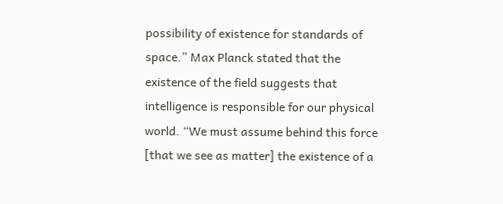possibility of existence for standards of space.” Max Planck stated that the existence of the field suggests that intelligence is responsible for our physical world. “We must assume behind this force [that we see as matter] the existence of a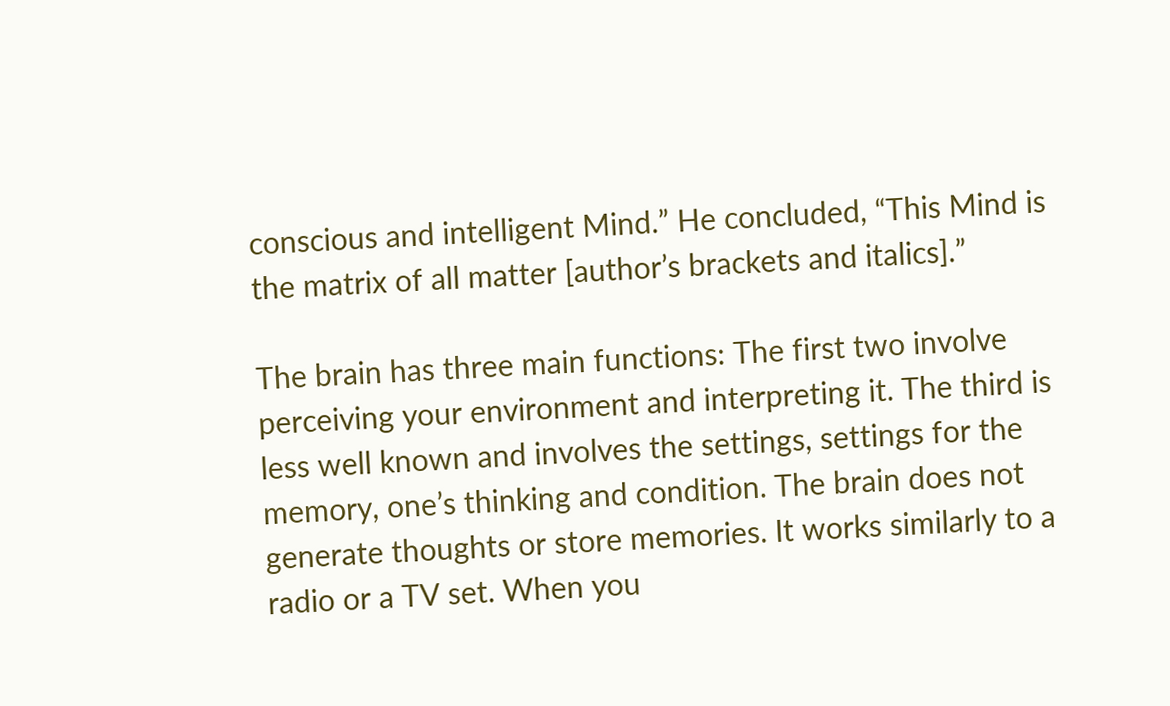conscious and intelligent Mind.” He concluded, “This Mind is the matrix of all matter [author’s brackets and italics].”

The brain has three main functions: The first two involve perceiving your environment and interpreting it. The third is less well known and involves the settings, settings for the memory, one’s thinking and condition. The brain does not generate thoughts or store memories. It works similarly to a radio or a TV set. When you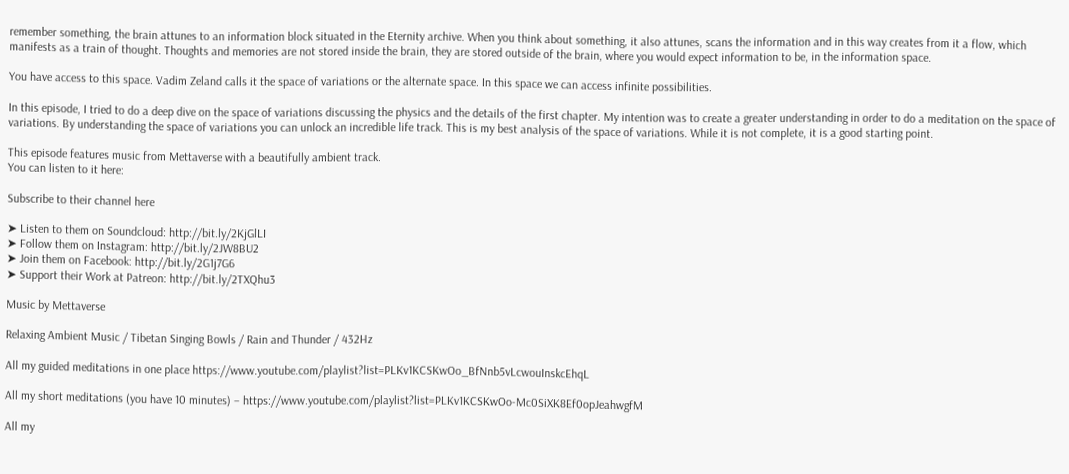remember something, the brain attunes to an information block situated in the Eternity archive. When you think about something, it also attunes, scans the information and in this way creates from it a flow, which manifests as a train of thought. Thoughts and memories are not stored inside the brain, they are stored outside of the brain, where you would expect information to be, in the information space.

You have access to this space. Vadim Zeland calls it the space of variations or the alternate space. In this space we can access infinite possibilities.

In this episode, I tried to do a deep dive on the space of variations discussing the physics and the details of the first chapter. My intention was to create a greater understanding in order to do a meditation on the space of variations. By understanding the space of variations you can unlock an incredible life track. This is my best analysis of the space of variations. While it is not complete, it is a good starting point.

This episode features music from Mettaverse with a beautifully ambient track.
You can listen to it here:

Subscribe to their channel here

➤ Listen to them on Soundcloud: http://bit.ly/2KjGlLI
➤ Follow them on Instagram: http://bit.ly/2JW8BU2
➤ Join them on Facebook: http://bit.ly/2G1j7G6
➤ Support their Work at Patreon: http://bit.ly/2TXQhu3

Music by Mettaverse

Relaxing Ambient Music / Tibetan Singing Bowls / Rain and Thunder / 432Hz

All my guided meditations in one place https://www.youtube.com/playlist?list=PLKv1KCSKwOo_BfNnb5vLcwouInskcEhqL

All my short meditations (you have 10 minutes) – https://www.youtube.com/playlist?list=PLKv1KCSKwOo-Mc0SiXK8Ef0opJeahwgfM

All my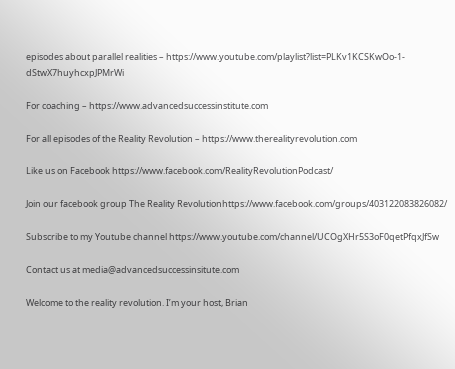episodes about parallel realities – https://www.youtube.com/playlist?list=PLKv1KCSKwOo-1-dStwX7huyhcxpJPMrWi

For coaching – https://www.advancedsuccessinstitute.com

For all episodes of the Reality Revolution – https://www.therealityrevolution.com

Like us on Facebook https://www.facebook.com/RealityRevolutionPodcast/

Join our facebook group The Reality Revolutionhttps://www.facebook.com/groups/403122083826082/

Subscribe to my Youtube channel https://www.youtube.com/channel/UCOgXHr5S3oF0qetPfqxJfSw

Contact us at media@advancedsuccessinsitute.com

Welcome to the reality revolution. I’m your host, Brian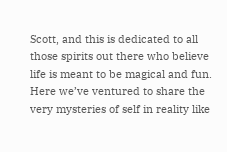Scott, and this is dedicated to all those spirits out there who believe life is meant to be magical and fun. Here we’ve ventured to share the very mysteries of self in reality like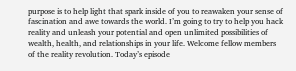purpose is to help light that spark inside of you to reawaken your sense of fascination and awe towards the world. I’m going to try to help you hack reality and unleash your potential and open unlimited possibilities of wealth, health, and relationships in your life. Welcome fellow members of the reality revolution. Today’s episode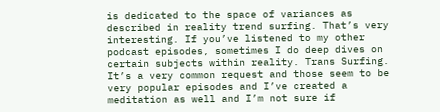is dedicated to the space of variances as described in reality trend surfing. That’s very interesting. If you’ve listened to my other podcast episodes, sometimes I do deep dives on certain subjects within reality. Trans Surfing. It’s a very common request and those seem to be very popular episodes and I’ve created a meditation as well and I’m not sure if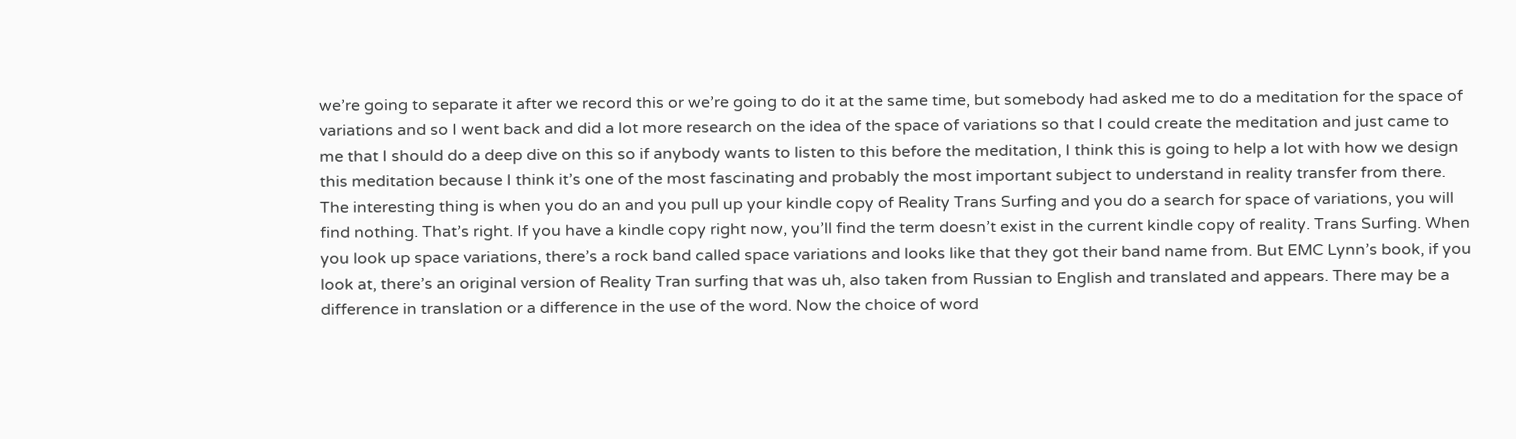we’re going to separate it after we record this or we’re going to do it at the same time, but somebody had asked me to do a meditation for the space of variations and so I went back and did a lot more research on the idea of the space of variations so that I could create the meditation and just came to me that I should do a deep dive on this so if anybody wants to listen to this before the meditation, I think this is going to help a lot with how we design this meditation because I think it’s one of the most fascinating and probably the most important subject to understand in reality transfer from there. The interesting thing is when you do an and you pull up your kindle copy of Reality Trans Surfing and you do a search for space of variations, you will find nothing. That’s right. If you have a kindle copy right now, you’ll find the term doesn’t exist in the current kindle copy of reality. Trans Surfing. When you look up space variations, there’s a rock band called space variations and looks like that they got their band name from. But EMC Lynn’s book, if you look at, there’s an original version of Reality Tran surfing that was uh, also taken from Russian to English and translated and appears. There may be a difference in translation or a difference in the use of the word. Now the choice of word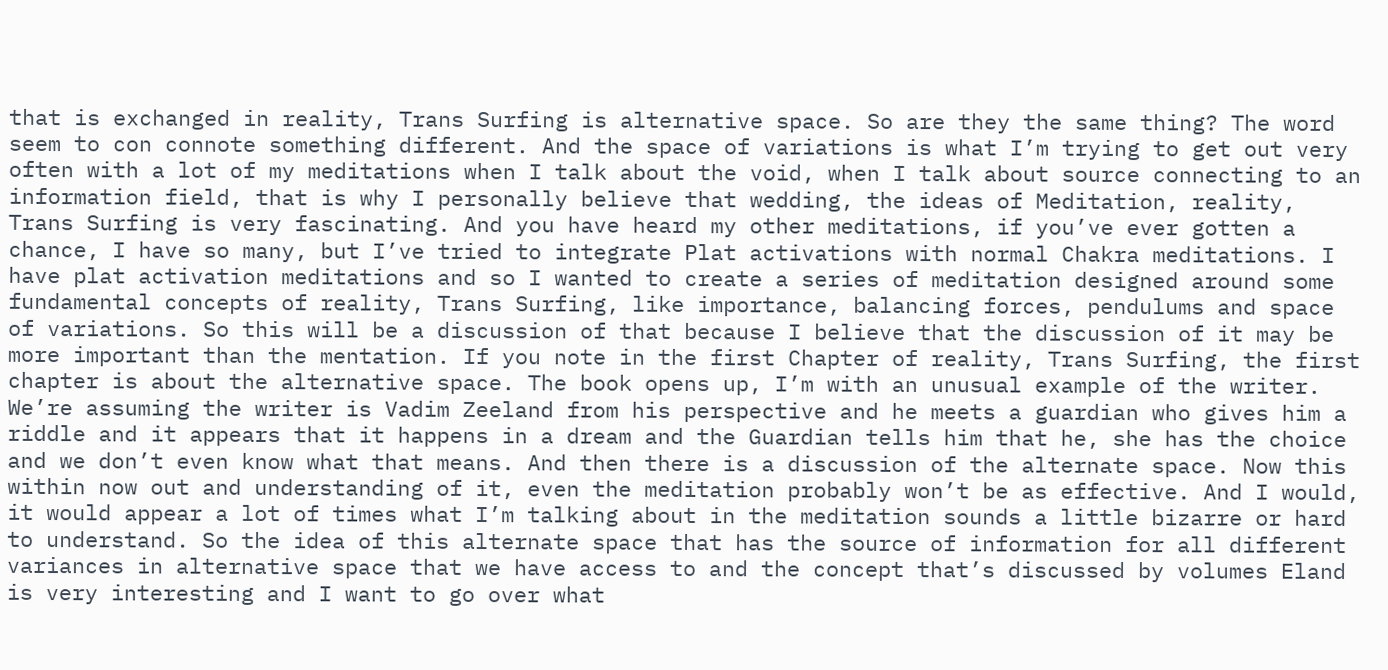that is exchanged in reality, Trans Surfing is alternative space. So are they the same thing? The word seem to con connote something different. And the space of variations is what I’m trying to get out very often with a lot of my meditations when I talk about the void, when I talk about source connecting to an information field, that is why I personally believe that wedding, the ideas of Meditation, reality, Trans Surfing is very fascinating. And you have heard my other meditations, if you’ve ever gotten a chance, I have so many, but I’ve tried to integrate Plat activations with normal Chakra meditations. I have plat activation meditations and so I wanted to create a series of meditation designed around some fundamental concepts of reality, Trans Surfing, like importance, balancing forces, pendulums and space of variations. So this will be a discussion of that because I believe that the discussion of it may be more important than the mentation. If you note in the first Chapter of reality, Trans Surfing, the first chapter is about the alternative space. The book opens up, I’m with an unusual example of the writer. We’re assuming the writer is Vadim Zeeland from his perspective and he meets a guardian who gives him a riddle and it appears that it happens in a dream and the Guardian tells him that he, she has the choice and we don’t even know what that means. And then there is a discussion of the alternate space. Now this within now out and understanding of it, even the meditation probably won’t be as effective. And I would, it would appear a lot of times what I’m talking about in the meditation sounds a little bizarre or hard to understand. So the idea of this alternate space that has the source of information for all different variances in alternative space that we have access to and the concept that’s discussed by volumes Eland is very interesting and I want to go over what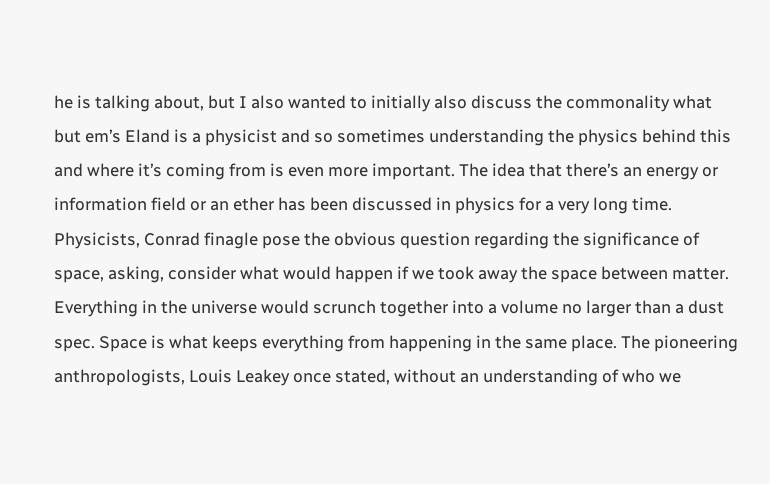he is talking about, but I also wanted to initially also discuss the commonality what but em’s Eland is a physicist and so sometimes understanding the physics behind this and where it’s coming from is even more important. The idea that there’s an energy or information field or an ether has been discussed in physics for a very long time. Physicists, Conrad finagle pose the obvious question regarding the significance of space, asking, consider what would happen if we took away the space between matter. Everything in the universe would scrunch together into a volume no larger than a dust spec. Space is what keeps everything from happening in the same place. The pioneering anthropologists, Louis Leakey once stated, without an understanding of who we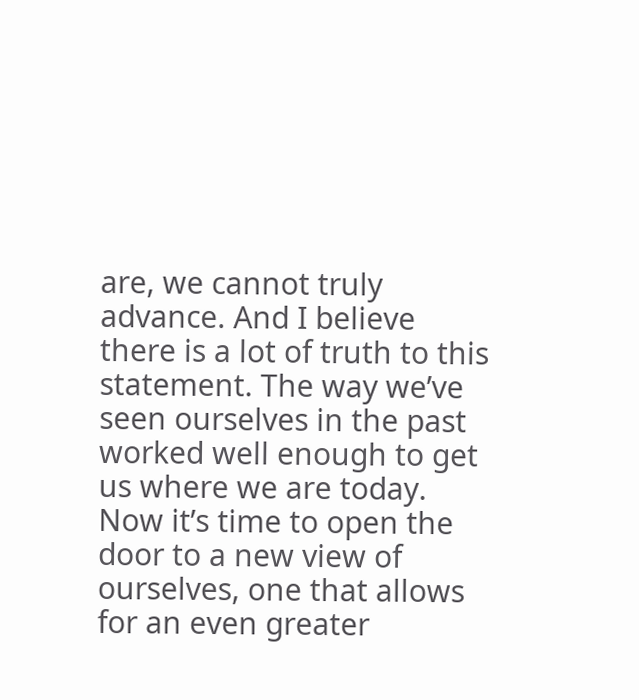are, we cannot truly advance. And I believe there is a lot of truth to this statement. The way we’ve seen ourselves in the past worked well enough to get us where we are today. Now it’s time to open the door to a new view of ourselves, one that allows for an even greater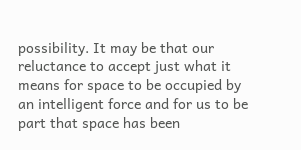possibility. It may be that our reluctance to accept just what it means for space to be occupied by an intelligent force and for us to be part that space has been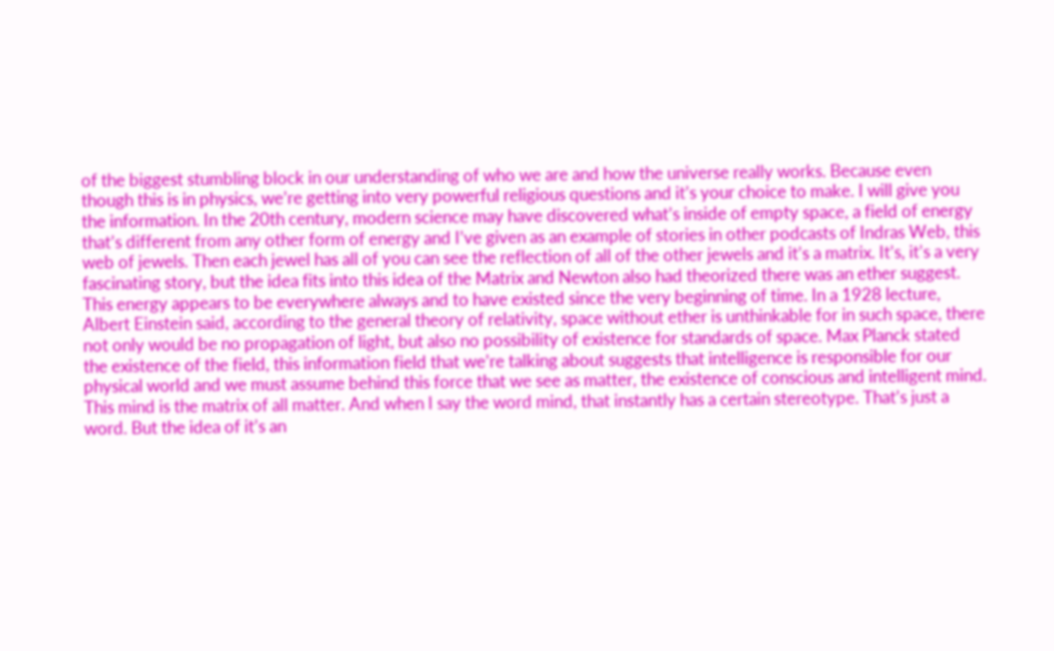of the biggest stumbling block in our understanding of who we are and how the universe really works. Because even though this is in physics, we’re getting into very powerful religious questions and it’s your choice to make. I will give you the information. In the 20th century, modern science may have discovered what’s inside of empty space, a field of energy that’s different from any other form of energy and I’ve given as an example of stories in other podcasts of Indras Web, this web of jewels. Then each jewel has all of you can see the reflection of all of the other jewels and it’s a matrix. It’s, it’s a very fascinating story, but the idea fits into this idea of the Matrix and Newton also had theorized there was an ether suggest. This energy appears to be everywhere always and to have existed since the very beginning of time. In a 1928 lecture, Albert Einstein said, according to the general theory of relativity, space without ether is unthinkable for in such space, there not only would be no propagation of light, but also no possibility of existence for standards of space. Max Planck stated the existence of the field, this information field that we’re talking about suggests that intelligence is responsible for our physical world and we must assume behind this force that we see as matter, the existence of conscious and intelligent mind. This mind is the matrix of all matter. And when I say the word mind, that instantly has a certain stereotype. That’s just a word. But the idea of it’s an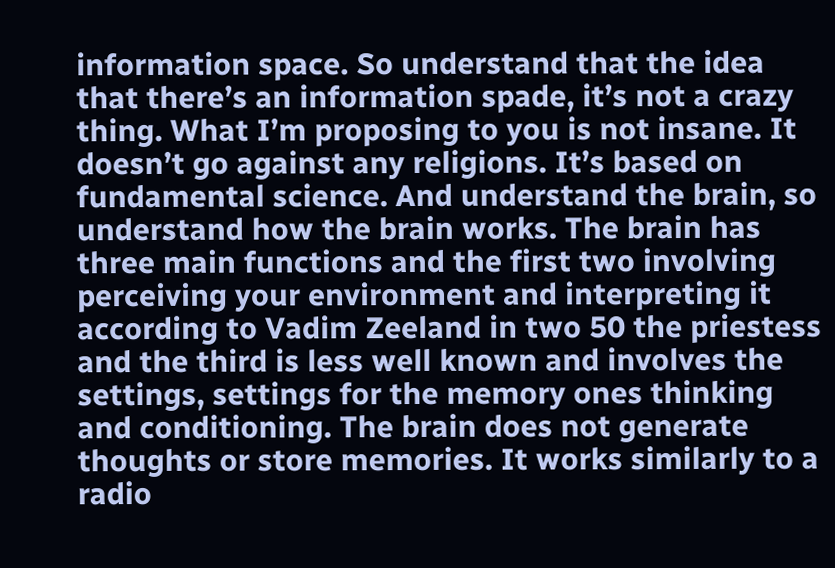information space. So understand that the idea that there’s an information spade, it’s not a crazy thing. What I’m proposing to you is not insane. It doesn’t go against any religions. It’s based on fundamental science. And understand the brain, so understand how the brain works. The brain has three main functions and the first two involving perceiving your environment and interpreting it according to Vadim Zeeland in two 50 the priestess and the third is less well known and involves the settings, settings for the memory ones thinking and conditioning. The brain does not generate thoughts or store memories. It works similarly to a radio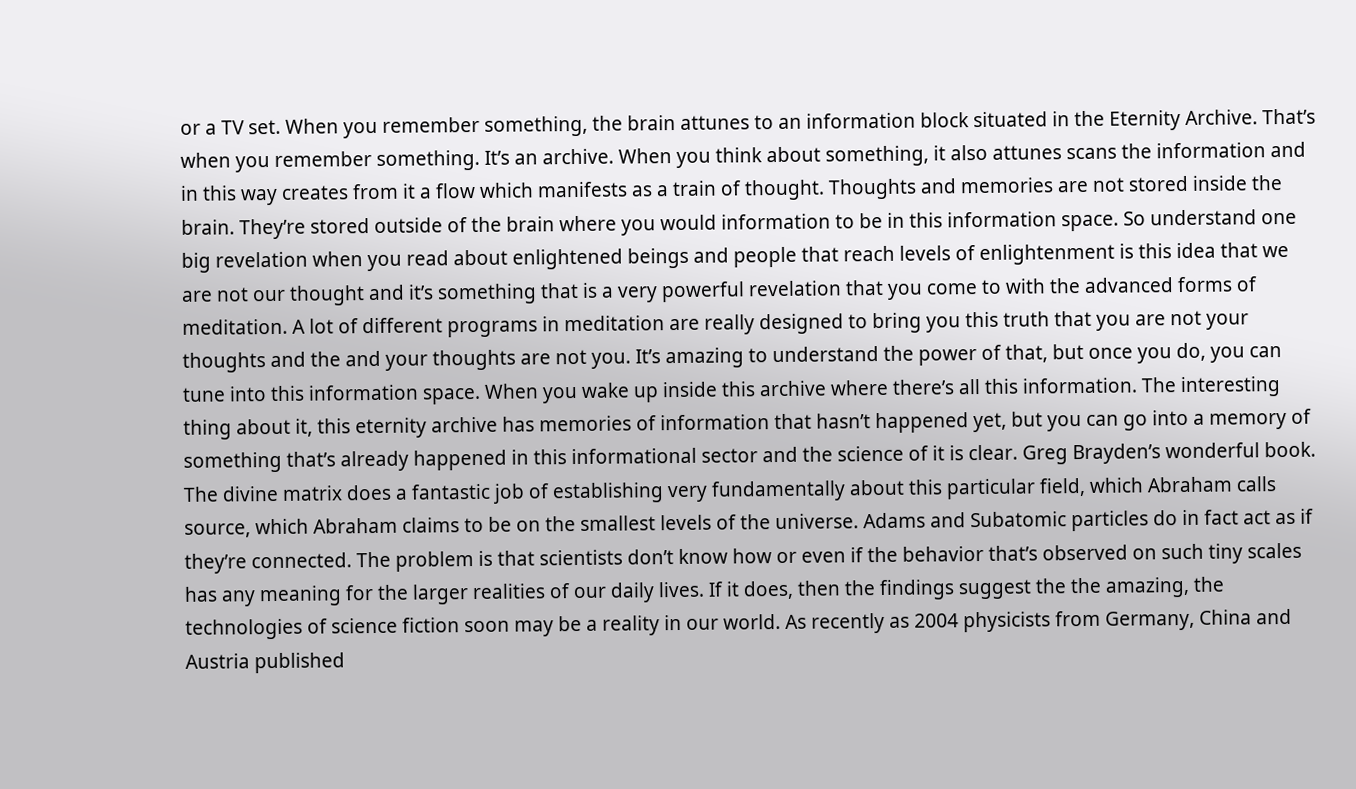or a TV set. When you remember something, the brain attunes to an information block situated in the Eternity Archive. That’s when you remember something. It’s an archive. When you think about something, it also attunes scans the information and in this way creates from it a flow which manifests as a train of thought. Thoughts and memories are not stored inside the brain. They’re stored outside of the brain where you would information to be in this information space. So understand one big revelation when you read about enlightened beings and people that reach levels of enlightenment is this idea that we are not our thought and it’s something that is a very powerful revelation that you come to with the advanced forms of meditation. A lot of different programs in meditation are really designed to bring you this truth that you are not your thoughts and the and your thoughts are not you. It’s amazing to understand the power of that, but once you do, you can tune into this information space. When you wake up inside this archive where there’s all this information. The interesting thing about it, this eternity archive has memories of information that hasn’t happened yet, but you can go into a memory of something that’s already happened in this informational sector and the science of it is clear. Greg Brayden’s wonderful book. The divine matrix does a fantastic job of establishing very fundamentally about this particular field, which Abraham calls source, which Abraham claims to be on the smallest levels of the universe. Adams and Subatomic particles do in fact act as if they’re connected. The problem is that scientists don’t know how or even if the behavior that’s observed on such tiny scales has any meaning for the larger realities of our daily lives. If it does, then the findings suggest the the amazing, the technologies of science fiction soon may be a reality in our world. As recently as 2004 physicists from Germany, China and Austria published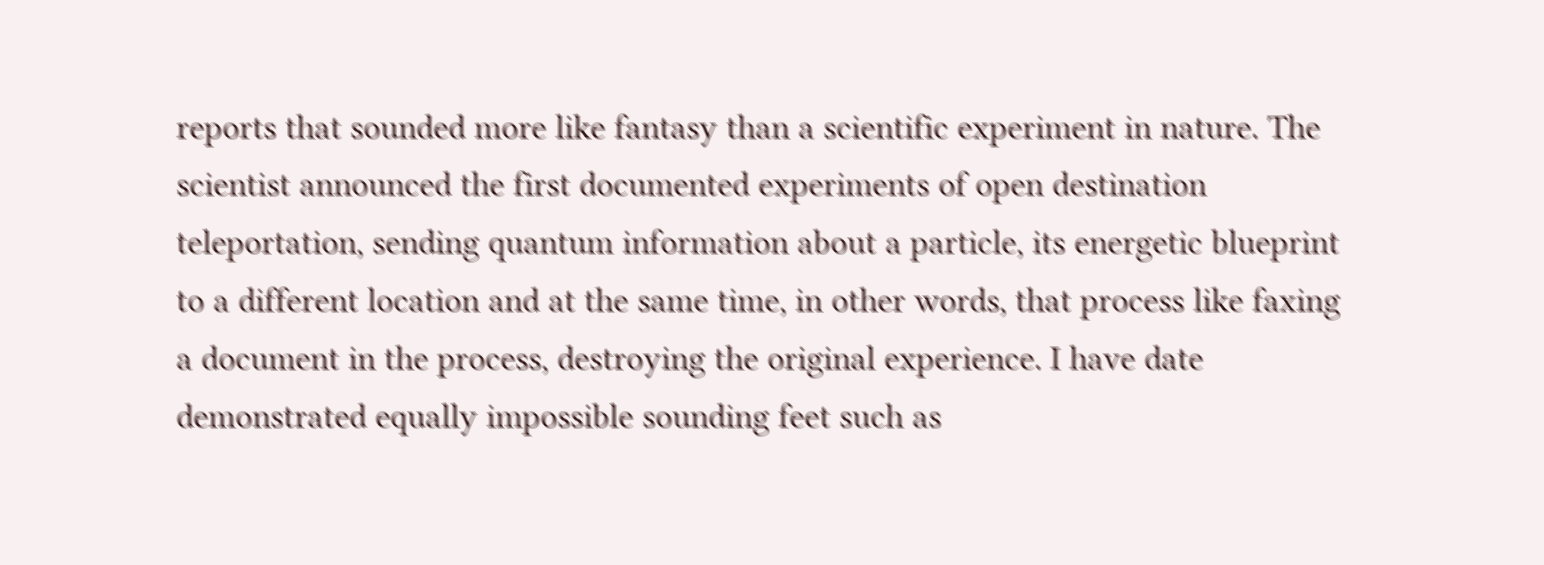reports that sounded more like fantasy than a scientific experiment in nature. The scientist announced the first documented experiments of open destination teleportation, sending quantum information about a particle, its energetic blueprint to a different location and at the same time, in other words, that process like faxing a document in the process, destroying the original experience. I have date demonstrated equally impossible sounding feet such as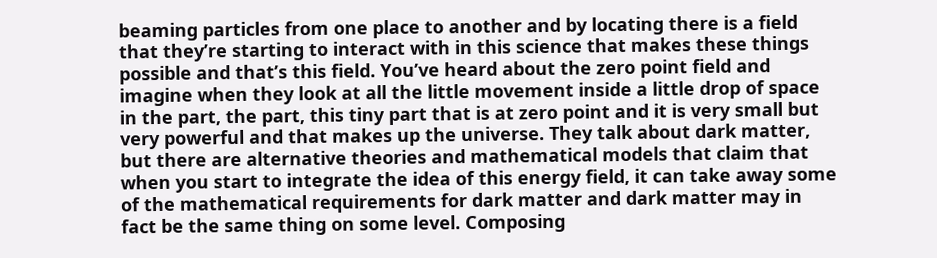beaming particles from one place to another and by locating there is a field that they’re starting to interact with in this science that makes these things possible and that’s this field. You’ve heard about the zero point field and imagine when they look at all the little movement inside a little drop of space in the part, the part, this tiny part that is at zero point and it is very small but very powerful and that makes up the universe. They talk about dark matter, but there are alternative theories and mathematical models that claim that when you start to integrate the idea of this energy field, it can take away some of the mathematical requirements for dark matter and dark matter may in fact be the same thing on some level. Composing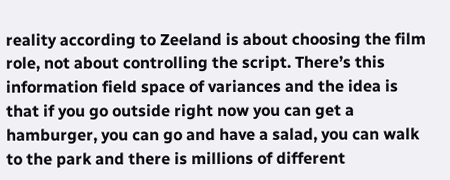reality according to Zeeland is about choosing the film role, not about controlling the script. There’s this information field space of variances and the idea is that if you go outside right now you can get a hamburger, you can go and have a salad, you can walk to the park and there is millions of different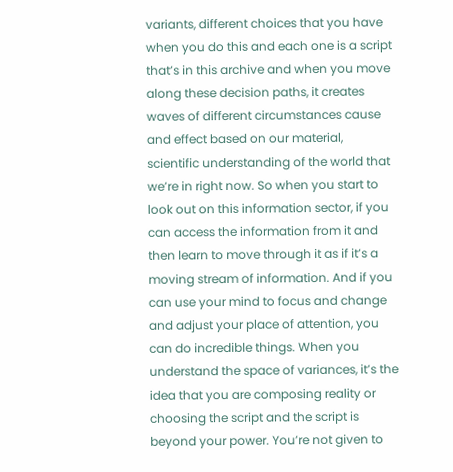variants, different choices that you have when you do this and each one is a script that’s in this archive and when you move along these decision paths, it creates waves of different circumstances cause and effect based on our material, scientific understanding of the world that we’re in right now. So when you start to look out on this information sector, if you can access the information from it and then learn to move through it as if it’s a moving stream of information. And if you can use your mind to focus and change and adjust your place of attention, you can do incredible things. When you understand the space of variances, it’s the idea that you are composing reality or choosing the script and the script is beyond your power. You’re not given to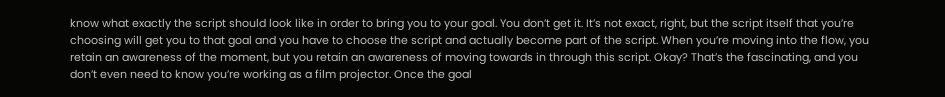know what exactly the script should look like in order to bring you to your goal. You don’t get it. It’s not exact, right, but the script itself that you’re choosing will get you to that goal and you have to choose the script and actually become part of the script. When you’re moving into the flow, you retain an awareness of the moment, but you retain an awareness of moving towards in through this script. Okay? That’s the fascinating, and you don’t even need to know you’re working as a film projector. Once the goal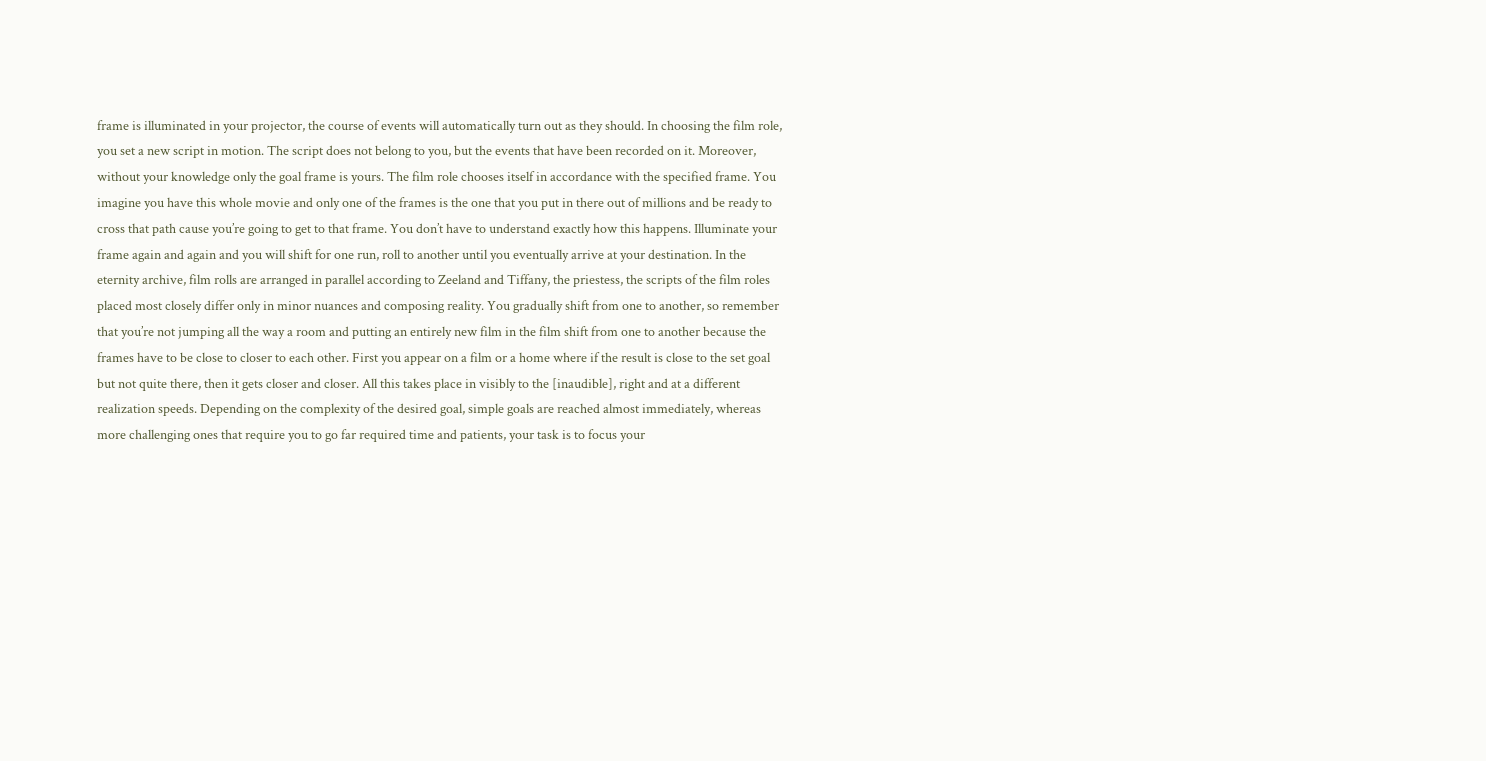frame is illuminated in your projector, the course of events will automatically turn out as they should. In choosing the film role, you set a new script in motion. The script does not belong to you, but the events that have been recorded on it. Moreover, without your knowledge only the goal frame is yours. The film role chooses itself in accordance with the specified frame. You imagine you have this whole movie and only one of the frames is the one that you put in there out of millions and be ready to cross that path cause you’re going to get to that frame. You don’t have to understand exactly how this happens. Illuminate your frame again and again and you will shift for one run, roll to another until you eventually arrive at your destination. In the eternity archive, film rolls are arranged in parallel according to Zeeland and Tiffany, the priestess, the scripts of the film roles placed most closely differ only in minor nuances and composing reality. You gradually shift from one to another, so remember that you’re not jumping all the way a room and putting an entirely new film in the film shift from one to another because the frames have to be close to closer to each other. First you appear on a film or a home where if the result is close to the set goal but not quite there, then it gets closer and closer. All this takes place in visibly to the [inaudible], right and at a different realization speeds. Depending on the complexity of the desired goal, simple goals are reached almost immediately, whereas more challenging ones that require you to go far required time and patients, your task is to focus your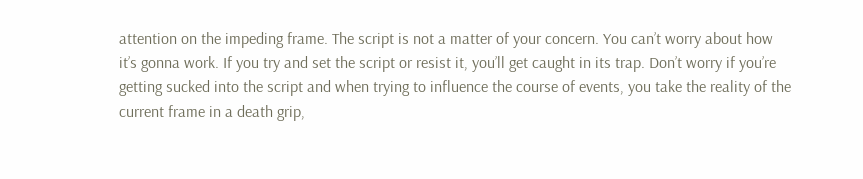attention on the impeding frame. The script is not a matter of your concern. You can’t worry about how it’s gonna work. If you try and set the script or resist it, you’ll get caught in its trap. Don’t worry if you’re getting sucked into the script and when trying to influence the course of events, you take the reality of the current frame in a death grip,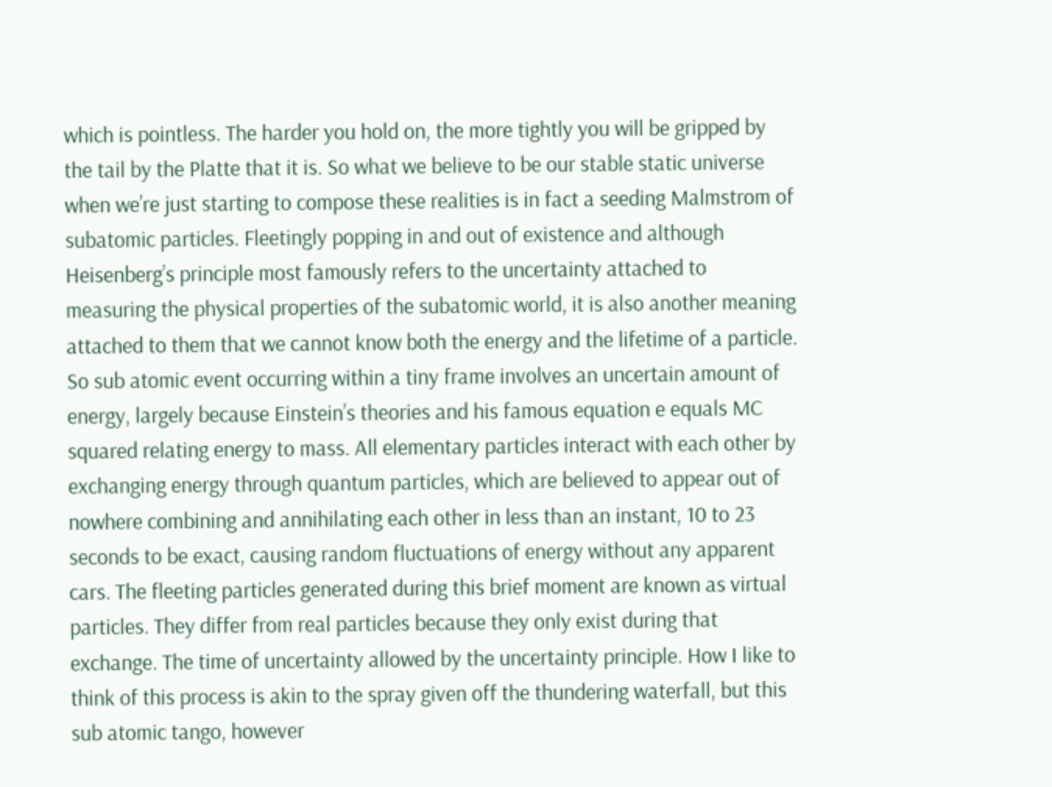which is pointless. The harder you hold on, the more tightly you will be gripped by the tail by the Platte that it is. So what we believe to be our stable static universe when we’re just starting to compose these realities is in fact a seeding Malmstrom of subatomic particles. Fleetingly popping in and out of existence and although Heisenberg’s principle most famously refers to the uncertainty attached to measuring the physical properties of the subatomic world, it is also another meaning attached to them that we cannot know both the energy and the lifetime of a particle. So sub atomic event occurring within a tiny frame involves an uncertain amount of energy, largely because Einstein’s theories and his famous equation e equals MC squared relating energy to mass. All elementary particles interact with each other by exchanging energy through quantum particles, which are believed to appear out of nowhere combining and annihilating each other in less than an instant, 10 to 23 seconds to be exact, causing random fluctuations of energy without any apparent cars. The fleeting particles generated during this brief moment are known as virtual particles. They differ from real particles because they only exist during that exchange. The time of uncertainty allowed by the uncertainty principle. How I like to think of this process is akin to the spray given off the thundering waterfall, but this sub atomic tango, however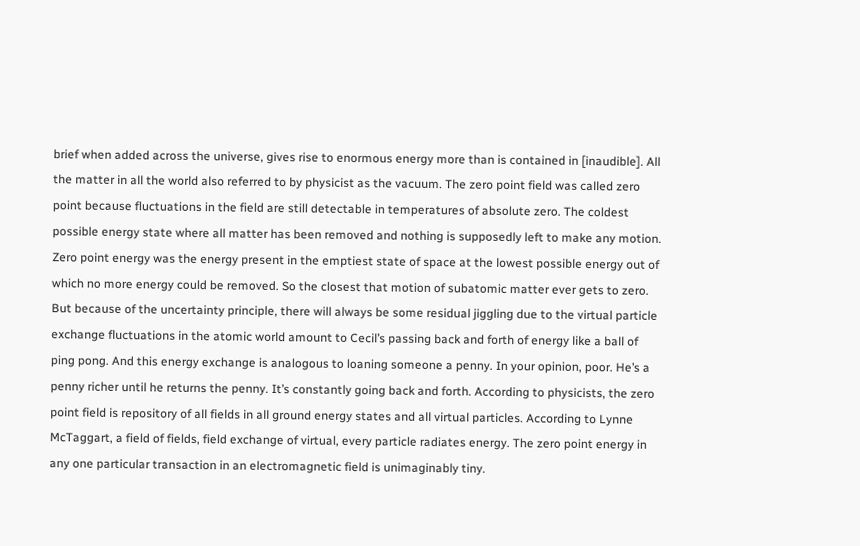brief when added across the universe, gives rise to enormous energy more than is contained in [inaudible]. All the matter in all the world also referred to by physicist as the vacuum. The zero point field was called zero point because fluctuations in the field are still detectable in temperatures of absolute zero. The coldest possible energy state where all matter has been removed and nothing is supposedly left to make any motion. Zero point energy was the energy present in the emptiest state of space at the lowest possible energy out of which no more energy could be removed. So the closest that motion of subatomic matter ever gets to zero. But because of the uncertainty principle, there will always be some residual jiggling due to the virtual particle exchange fluctuations in the atomic world amount to Cecil’s passing back and forth of energy like a ball of ping pong. And this energy exchange is analogous to loaning someone a penny. In your opinion, poor. He’s a penny richer until he returns the penny. It’s constantly going back and forth. According to physicists, the zero point field is repository of all fields in all ground energy states and all virtual particles. According to Lynne McTaggart, a field of fields, field exchange of virtual, every particle radiates energy. The zero point energy in any one particular transaction in an electromagnetic field is unimaginably tiny.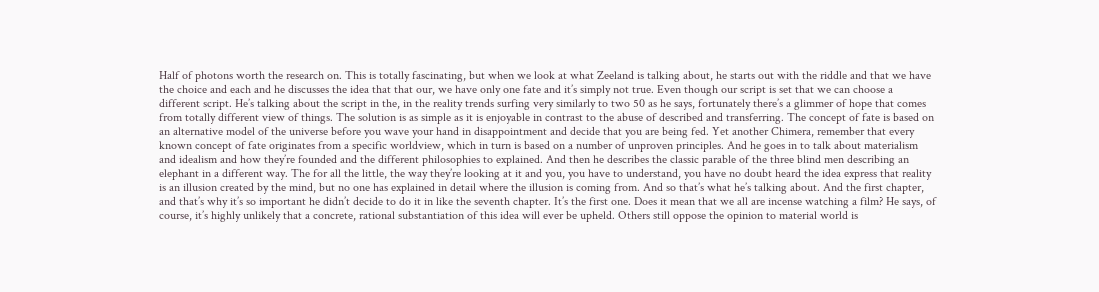Half of photons worth the research on. This is totally fascinating, but when we look at what Zeeland is talking about, he starts out with the riddle and that we have the choice and each and he discusses the idea that that our, we have only one fate and it’s simply not true. Even though our script is set that we can choose a different script. He’s talking about the script in the, in the reality trends surfing very similarly to two 50 as he says, fortunately there’s a glimmer of hope that comes from totally different view of things. The solution is as simple as it is enjoyable in contrast to the abuse of described and transferring. The concept of fate is based on an alternative model of the universe before you wave your hand in disappointment and decide that you are being fed. Yet another Chimera, remember that every known concept of fate originates from a specific worldview, which in turn is based on a number of unproven principles. And he goes in to talk about materialism and idealism and how they’re founded and the different philosophies to explained. And then he describes the classic parable of the three blind men describing an elephant in a different way. The for all the little, the way they’re looking at it and you, you have to understand, you have no doubt heard the idea express that reality is an illusion created by the mind, but no one has explained in detail where the illusion is coming from. And so that’s what he’s talking about. And the first chapter, and that’s why it’s so important he didn’t decide to do it in like the seventh chapter. It’s the first one. Does it mean that we all are incense watching a film? He says, of course, it’s highly unlikely that a concrete, rational substantiation of this idea will ever be upheld. Others still oppose the opinion to material world is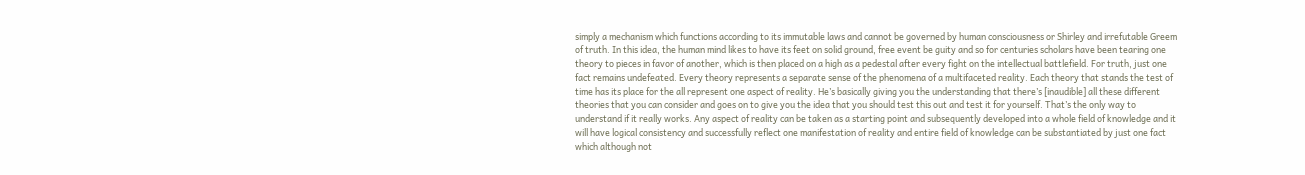simply a mechanism which functions according to its immutable laws and cannot be governed by human consciousness or Shirley and irrefutable Greem of truth. In this idea, the human mind likes to have its feet on solid ground, free event be guity and so for centuries scholars have been tearing one theory to pieces in favor of another, which is then placed on a high as a pedestal after every fight on the intellectual battlefield. For truth, just one fact remains undefeated. Every theory represents a separate sense of the phenomena of a multifaceted reality. Each theory that stands the test of time has its place for the all represent one aspect of reality. He’s basically giving you the understanding that there’s [inaudible] all these different theories that you can consider and goes on to give you the idea that you should test this out and test it for yourself. That’s the only way to understand if it really works. Any aspect of reality can be taken as a starting point and subsequently developed into a whole field of knowledge and it will have logical consistency and successfully reflect one manifestation of reality and entire field of knowledge can be substantiated by just one fact which although not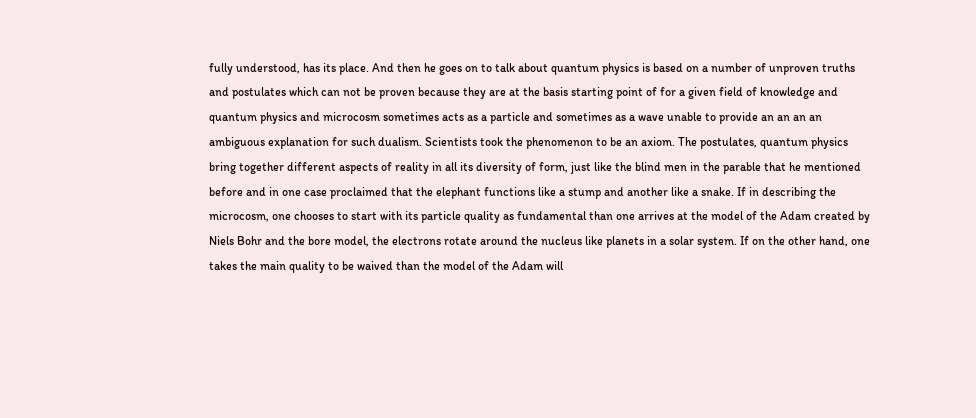fully understood, has its place. And then he goes on to talk about quantum physics is based on a number of unproven truths and postulates which can not be proven because they are at the basis starting point of for a given field of knowledge and quantum physics and microcosm sometimes acts as a particle and sometimes as a wave unable to provide an an an an ambiguous explanation for such dualism. Scientists took the phenomenon to be an axiom. The postulates, quantum physics bring together different aspects of reality in all its diversity of form, just like the blind men in the parable that he mentioned before and in one case proclaimed that the elephant functions like a stump and another like a snake. If in describing the microcosm, one chooses to start with its particle quality as fundamental than one arrives at the model of the Adam created by Niels Bohr and the bore model, the electrons rotate around the nucleus like planets in a solar system. If on the other hand, one takes the main quality to be waived than the model of the Adam will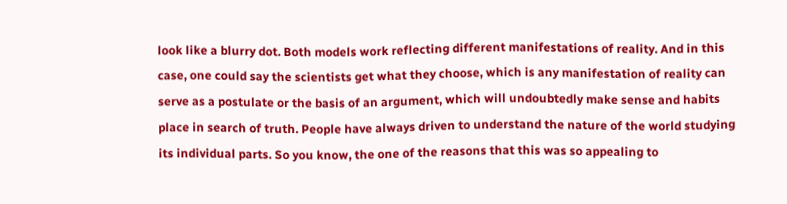look like a blurry dot. Both models work reflecting different manifestations of reality. And in this case, one could say the scientists get what they choose, which is any manifestation of reality can serve as a postulate or the basis of an argument, which will undoubtedly make sense and habits place in search of truth. People have always driven to understand the nature of the world studying its individual parts. So you know, the one of the reasons that this was so appealing to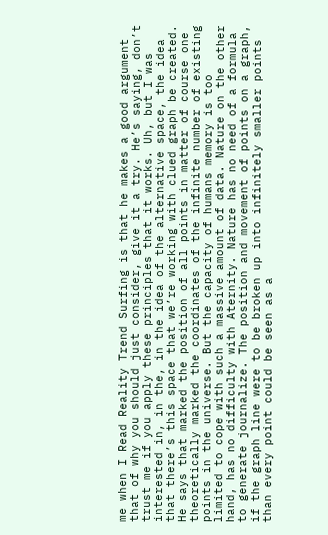me when I Read Reality Trend Surfing is that he makes a good argument that of why you should just consider, give it a try. He’s saying, don’t trust me if you apply these principles that it works. Uh, but I was interested in, in the, in the idea of the alternative space, the idea that there’s this space that we’re working with clued graph be created. He says that marked the position of all points in matter of course one theoretically marked the coordinates of the infinite number of existing points in the universe. But the capacity of humans memory is too limited to cope with such a massive amount of data. Nature on the other hand, has no difficulty with Aternity. Nature has no need of a formula to generate journalize. The position and movement of points on a graph, if the graph line were to be broken up into infinitely smaller points than every point could be seen as a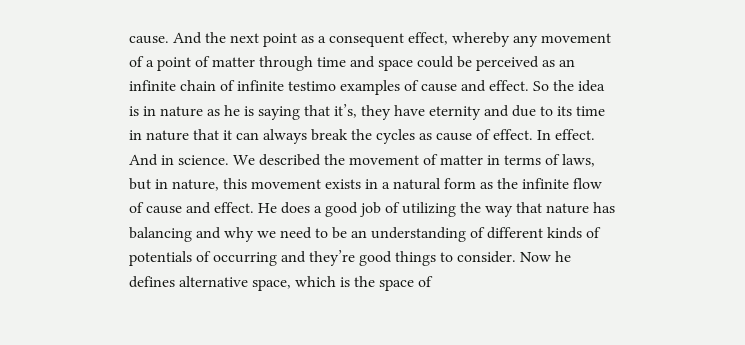cause. And the next point as a consequent effect, whereby any movement of a point of matter through time and space could be perceived as an infinite chain of infinite testimo examples of cause and effect. So the idea is in nature as he is saying that it’s, they have eternity and due to its time in nature that it can always break the cycles as cause of effect. In effect. And in science. We described the movement of matter in terms of laws, but in nature, this movement exists in a natural form as the infinite flow of cause and effect. He does a good job of utilizing the way that nature has balancing and why we need to be an understanding of different kinds of potentials of occurring and they’re good things to consider. Now he defines alternative space, which is the space of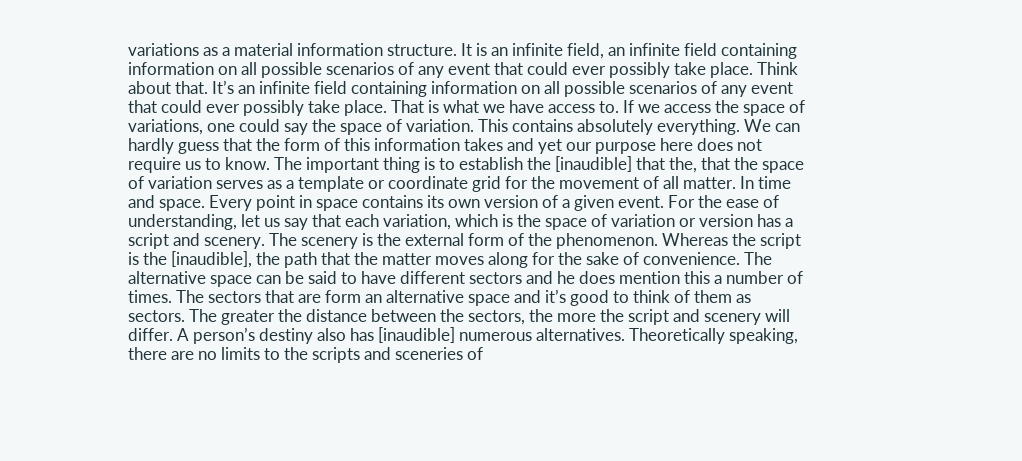variations as a material information structure. It is an infinite field, an infinite field containing information on all possible scenarios of any event that could ever possibly take place. Think about that. It’s an infinite field containing information on all possible scenarios of any event that could ever possibly take place. That is what we have access to. If we access the space of variations, one could say the space of variation. This contains absolutely everything. We can hardly guess that the form of this information takes and yet our purpose here does not require us to know. The important thing is to establish the [inaudible] that the, that the space of variation serves as a template or coordinate grid for the movement of all matter. In time and space. Every point in space contains its own version of a given event. For the ease of understanding, let us say that each variation, which is the space of variation or version has a script and scenery. The scenery is the external form of the phenomenon. Whereas the script is the [inaudible], the path that the matter moves along for the sake of convenience. The alternative space can be said to have different sectors and he does mention this a number of times. The sectors that are form an alternative space and it’s good to think of them as sectors. The greater the distance between the sectors, the more the script and scenery will differ. A person’s destiny also has [inaudible] numerous alternatives. Theoretically speaking, there are no limits to the scripts and sceneries of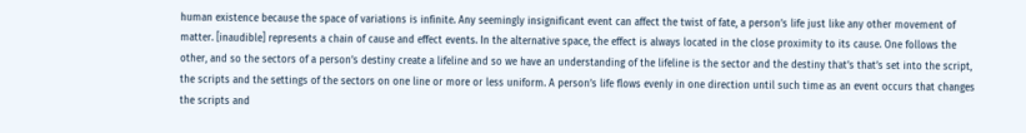human existence because the space of variations is infinite. Any seemingly insignificant event can affect the twist of fate, a person’s life just like any other movement of matter. [inaudible] represents a chain of cause and effect events. In the alternative space, the effect is always located in the close proximity to its cause. One follows the other, and so the sectors of a person’s destiny create a lifeline and so we have an understanding of the lifeline is the sector and the destiny that’s that’s set into the script, the scripts and the settings of the sectors on one line or more or less uniform. A person’s life flows evenly in one direction until such time as an event occurs that changes the scripts and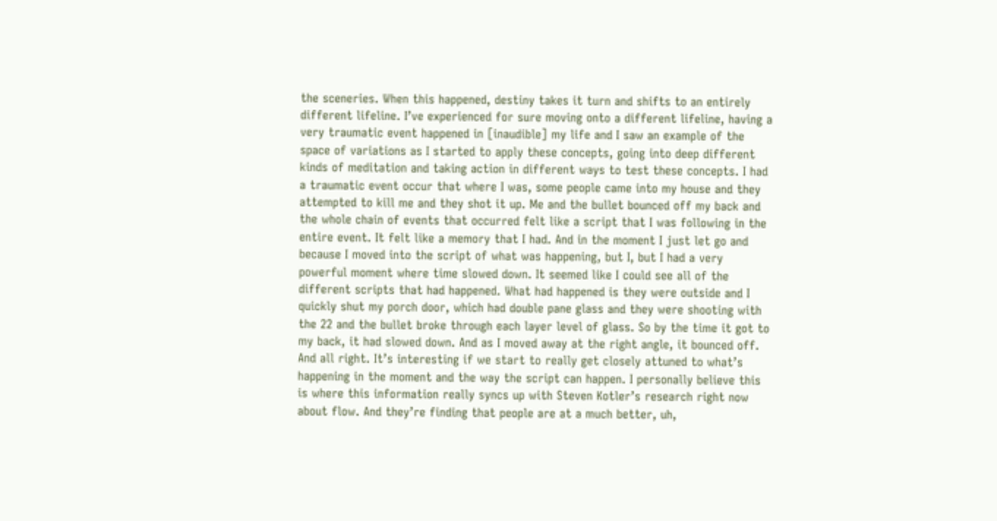the sceneries. When this happened, destiny takes it turn and shifts to an entirely different lifeline. I’ve experienced for sure moving onto a different lifeline, having a very traumatic event happened in [inaudible] my life and I saw an example of the space of variations as I started to apply these concepts, going into deep different kinds of meditation and taking action in different ways to test these concepts. I had a traumatic event occur that where I was, some people came into my house and they attempted to kill me and they shot it up. Me and the bullet bounced off my back and the whole chain of events that occurred felt like a script that I was following in the entire event. It felt like a memory that I had. And in the moment I just let go and because I moved into the script of what was happening, but I, but I had a very powerful moment where time slowed down. It seemed like I could see all of the different scripts that had happened. What had happened is they were outside and I quickly shut my porch door, which had double pane glass and they were shooting with the 22 and the bullet broke through each layer level of glass. So by the time it got to my back, it had slowed down. And as I moved away at the right angle, it bounced off. And all right. It’s interesting if we start to really get closely attuned to what’s happening in the moment and the way the script can happen. I personally believe this is where this information really syncs up with Steven Kotler’s research right now about flow. And they’re finding that people are at a much better, uh,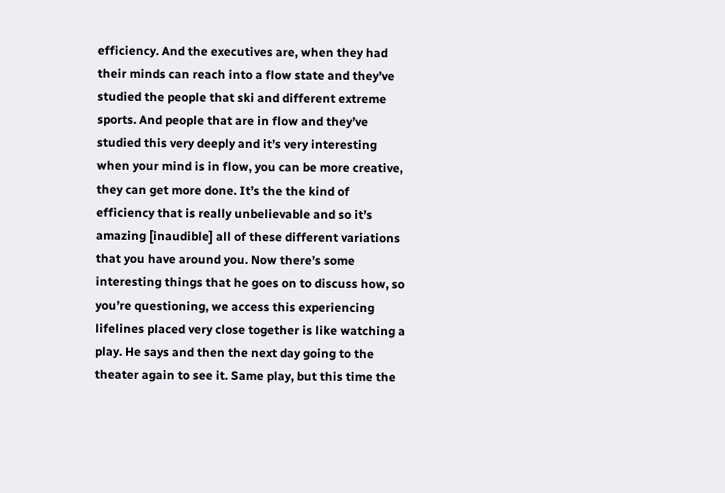efficiency. And the executives are, when they had their minds can reach into a flow state and they’ve studied the people that ski and different extreme sports. And people that are in flow and they’ve studied this very deeply and it’s very interesting when your mind is in flow, you can be more creative, they can get more done. It’s the the kind of efficiency that is really unbelievable and so it’s amazing [inaudible] all of these different variations that you have around you. Now there’s some interesting things that he goes on to discuss how, so you’re questioning, we access this experiencing lifelines placed very close together is like watching a play. He says and then the next day going to the theater again to see it. Same play, but this time the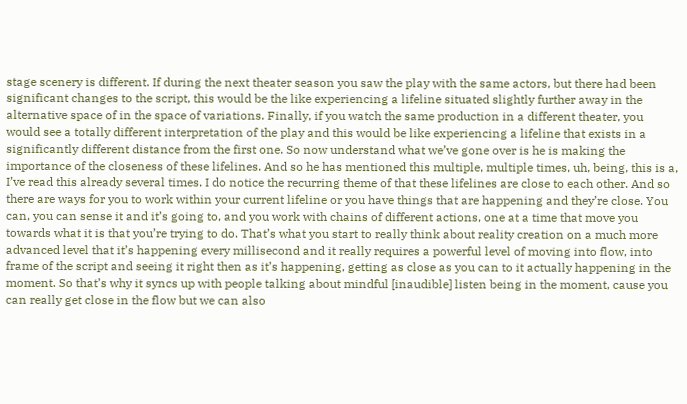stage scenery is different. If during the next theater season you saw the play with the same actors, but there had been significant changes to the script, this would be the like experiencing a lifeline situated slightly further away in the alternative space of in the space of variations. Finally, if you watch the same production in a different theater, you would see a totally different interpretation of the play and this would be like experiencing a lifeline that exists in a significantly different distance from the first one. So now understand what we’ve gone over is he is making the importance of the closeness of these lifelines. And so he has mentioned this multiple, multiple times, uh, being, this is a, I’ve read this already several times. I do notice the recurring theme of that these lifelines are close to each other. And so there are ways for you to work within your current lifeline or you have things that are happening and they’re close. You can, you can sense it and it’s going to, and you work with chains of different actions, one at a time that move you towards what it is that you’re trying to do. That’s what you start to really think about reality creation on a much more advanced level that it’s happening every millisecond and it really requires a powerful level of moving into flow, into frame of the script and seeing it right then as it’s happening, getting as close as you can to it actually happening in the moment. So that’s why it syncs up with people talking about mindful [inaudible] listen being in the moment, cause you can really get close in the flow but we can also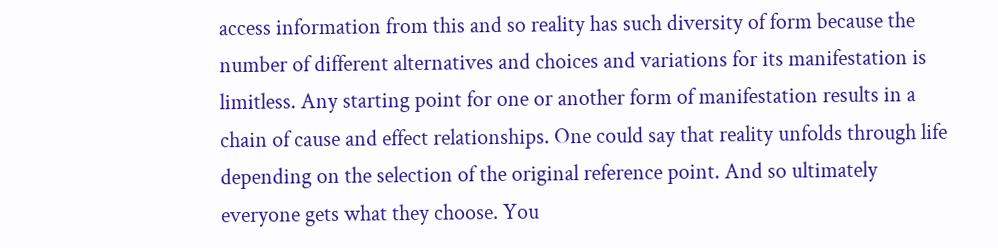access information from this and so reality has such diversity of form because the number of different alternatives and choices and variations for its manifestation is limitless. Any starting point for one or another form of manifestation results in a chain of cause and effect relationships. One could say that reality unfolds through life depending on the selection of the original reference point. And so ultimately everyone gets what they choose. You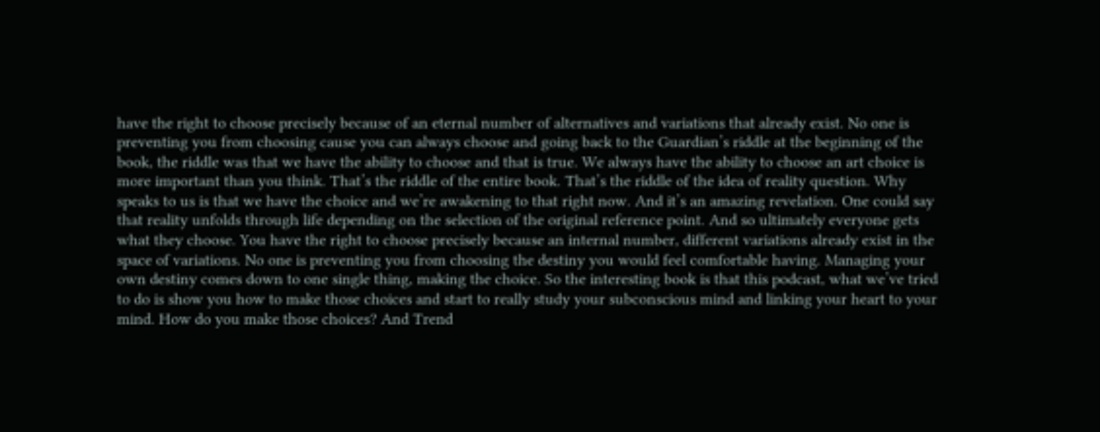have the right to choose precisely because of an eternal number of alternatives and variations that already exist. No one is preventing you from choosing cause you can always choose and going back to the Guardian’s riddle at the beginning of the book, the riddle was that we have the ability to choose and that is true. We always have the ability to choose an art choice is more important than you think. That’s the riddle of the entire book. That’s the riddle of the idea of reality question. Why speaks to us is that we have the choice and we’re awakening to that right now. And it’s an amazing revelation. One could say that reality unfolds through life depending on the selection of the original reference point. And so ultimately everyone gets what they choose. You have the right to choose precisely because an internal number, different variations already exist in the space of variations. No one is preventing you from choosing the destiny you would feel comfortable having. Managing your own destiny comes down to one single thing, making the choice. So the interesting book is that this podcast, what we’ve tried to do is show you how to make those choices and start to really study your subconscious mind and linking your heart to your mind. How do you make those choices? And Trend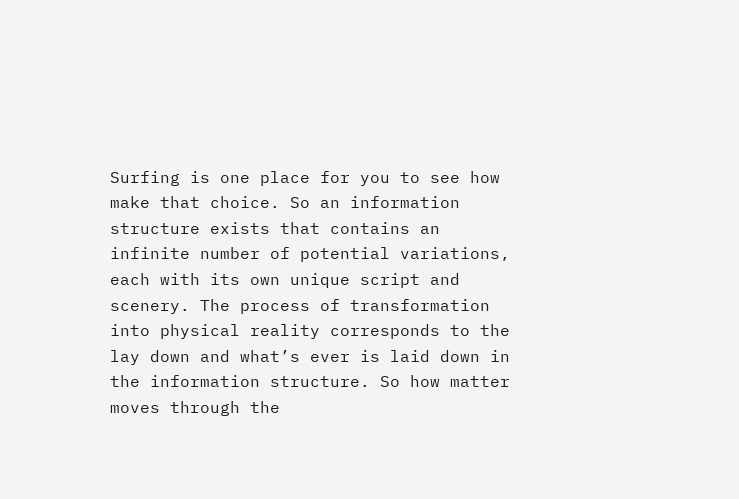Surfing is one place for you to see how make that choice. So an information structure exists that contains an infinite number of potential variations, each with its own unique script and scenery. The process of transformation into physical reality corresponds to the lay down and what’s ever is laid down in the information structure. So how matter moves through the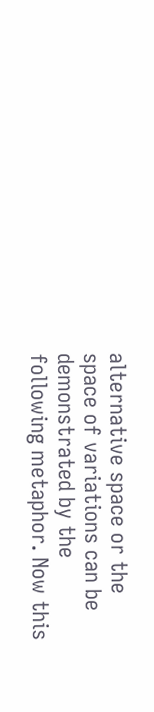alternative space or the space of variations can be demonstrated by the following metaphor. Now this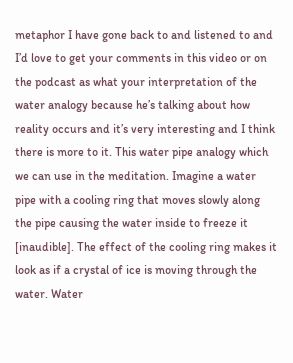metaphor I have gone back to and listened to and I’d love to get your comments in this video or on the podcast as what your interpretation of the water analogy because he’s talking about how reality occurs and it’s very interesting and I think there is more to it. This water pipe analogy which we can use in the meditation. Imagine a water pipe with a cooling ring that moves slowly along the pipe causing the water inside to freeze it [inaudible]. The effect of the cooling ring makes it look as if a crystal of ice is moving through the water. Water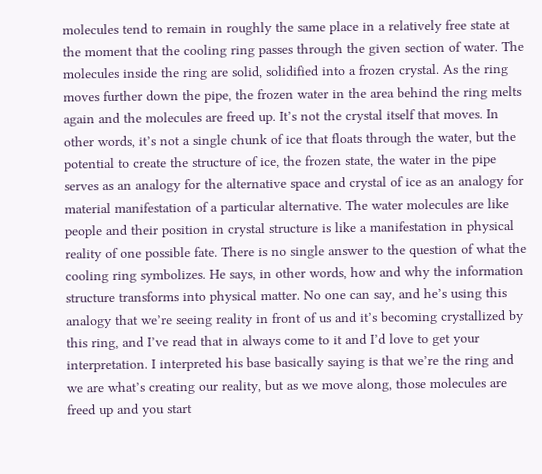molecules tend to remain in roughly the same place in a relatively free state at the moment that the cooling ring passes through the given section of water. The molecules inside the ring are solid, solidified into a frozen crystal. As the ring moves further down the pipe, the frozen water in the area behind the ring melts again and the molecules are freed up. It’s not the crystal itself that moves. In other words, it’s not a single chunk of ice that floats through the water, but the potential to create the structure of ice, the frozen state, the water in the pipe serves as an analogy for the alternative space and crystal of ice as an analogy for material manifestation of a particular alternative. The water molecules are like people and their position in crystal structure is like a manifestation in physical reality of one possible fate. There is no single answer to the question of what the cooling ring symbolizes. He says, in other words, how and why the information structure transforms into physical matter. No one can say, and he’s using this analogy that we’re seeing reality in front of us and it’s becoming crystallized by this ring, and I’ve read that in always come to it and I’d love to get your interpretation. I interpreted his base basically saying is that we’re the ring and we are what’s creating our reality, but as we move along, those molecules are freed up and you start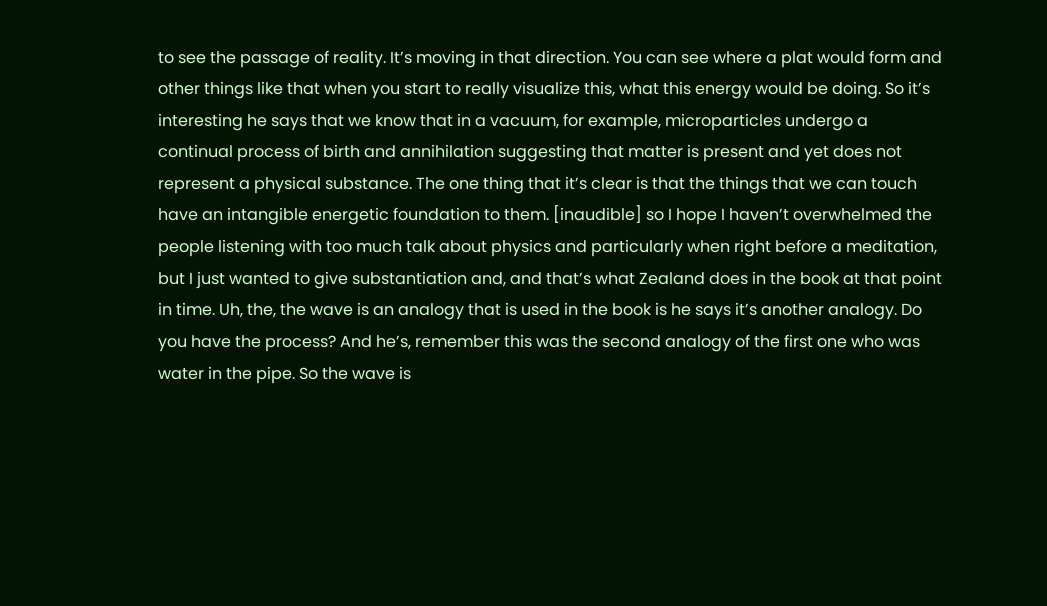to see the passage of reality. It’s moving in that direction. You can see where a plat would form and other things like that when you start to really visualize this, what this energy would be doing. So it’s interesting he says that we know that in a vacuum, for example, microparticles undergo a continual process of birth and annihilation suggesting that matter is present and yet does not represent a physical substance. The one thing that it’s clear is that the things that we can touch have an intangible energetic foundation to them. [inaudible] so I hope I haven’t overwhelmed the people listening with too much talk about physics and particularly when right before a meditation, but I just wanted to give substantiation and, and that’s what Zealand does in the book at that point in time. Uh, the, the wave is an analogy that is used in the book is he says it’s another analogy. Do you have the process? And he’s, remember this was the second analogy of the first one who was water in the pipe. So the wave is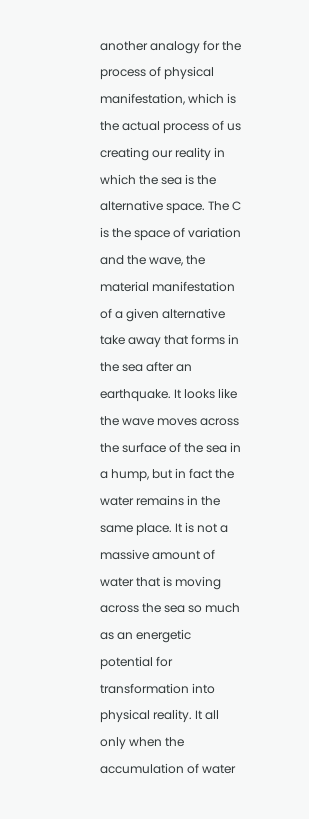another analogy for the process of physical manifestation, which is the actual process of us creating our reality in which the sea is the alternative space. The C is the space of variation and the wave, the material manifestation of a given alternative take away that forms in the sea after an earthquake. It looks like the wave moves across the surface of the sea in a hump, but in fact the water remains in the same place. It is not a massive amount of water that is moving across the sea so much as an energetic potential for transformation into physical reality. It all only when the accumulation of water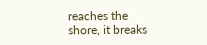reaches the shore, it breaks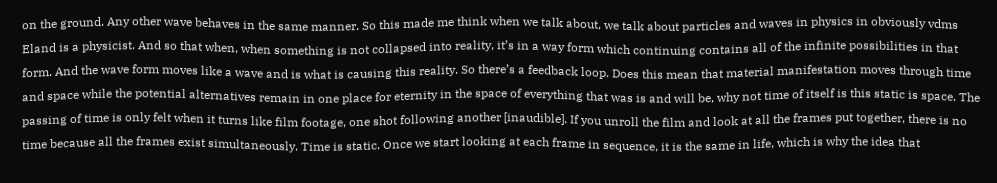on the ground. Any other wave behaves in the same manner. So this made me think when we talk about, we talk about particles and waves in physics in obviously vdms Eland is a physicist. And so that when, when something is not collapsed into reality, it’s in a way form which continuing contains all of the infinite possibilities in that form. And the wave form moves like a wave and is what is causing this reality. So there’s a feedback loop. Does this mean that material manifestation moves through time and space while the potential alternatives remain in one place for eternity in the space of everything that was is and will be, why not time of itself is this static is space. The passing of time is only felt when it turns like film footage, one shot following another [inaudible]. If you unroll the film and look at all the frames put together, there is no time because all the frames exist simultaneously. Time is static. Once we start looking at each frame in sequence, it is the same in life, which is why the idea that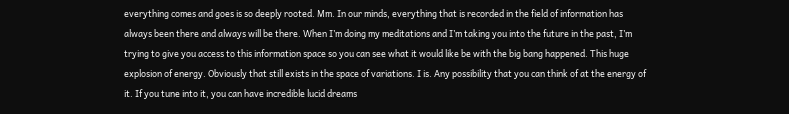everything comes and goes is so deeply rooted. Mm. In our minds, everything that is recorded in the field of information has always been there and always will be there. When I’m doing my meditations and I’m taking you into the future in the past, I’m trying to give you access to this information space so you can see what it would like be with the big bang happened. This huge explosion of energy. Obviously that still exists in the space of variations. I is. Any possibility that you can think of at the energy of it. If you tune into it, you can have incredible lucid dreams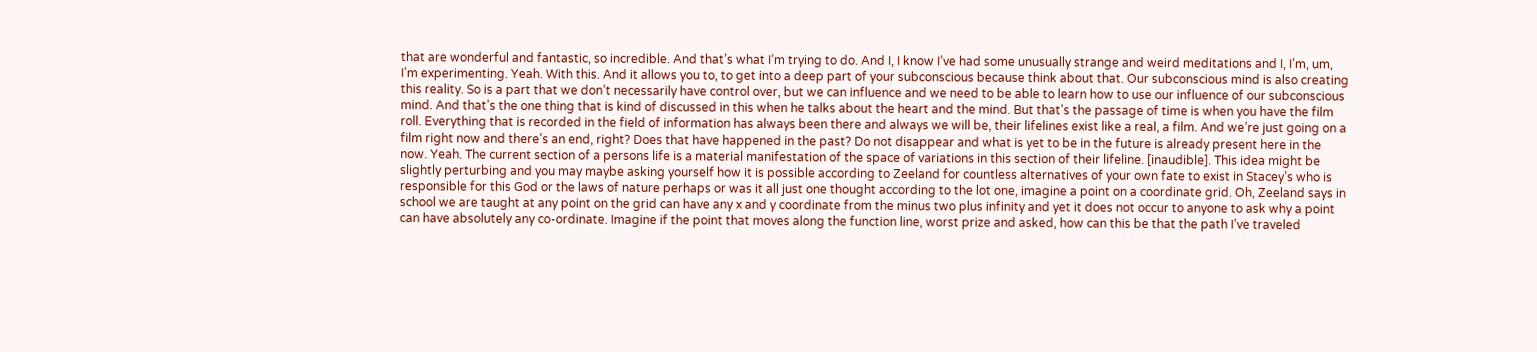that are wonderful and fantastic, so incredible. And that’s what I’m trying to do. And I, I know I’ve had some unusually strange and weird meditations and I, I’m, um, I’m experimenting. Yeah. With this. And it allows you to, to get into a deep part of your subconscious because think about that. Our subconscious mind is also creating this reality. So is a part that we don’t necessarily have control over, but we can influence and we need to be able to learn how to use our influence of our subconscious mind. And that’s the one thing that is kind of discussed in this when he talks about the heart and the mind. But that’s the passage of time is when you have the film roll. Everything that is recorded in the field of information has always been there and always we will be, their lifelines exist like a real, a film. And we’re just going on a film right now and there’s an end, right? Does that have happened in the past? Do not disappear and what is yet to be in the future is already present here in the now. Yeah. The current section of a persons life is a material manifestation of the space of variations in this section of their lifeline. [inaudible]. This idea might be slightly perturbing and you may maybe asking yourself how it is possible according to Zeeland for countless alternatives of your own fate to exist in Stacey’s who is responsible for this God or the laws of nature perhaps or was it all just one thought according to the lot one, imagine a point on a coordinate grid. Oh, Zeeland says in school we are taught at any point on the grid can have any x and y coordinate from the minus two plus infinity and yet it does not occur to anyone to ask why a point can have absolutely any co-ordinate. Imagine if the point that moves along the function line, worst prize and asked, how can this be that the path I’ve traveled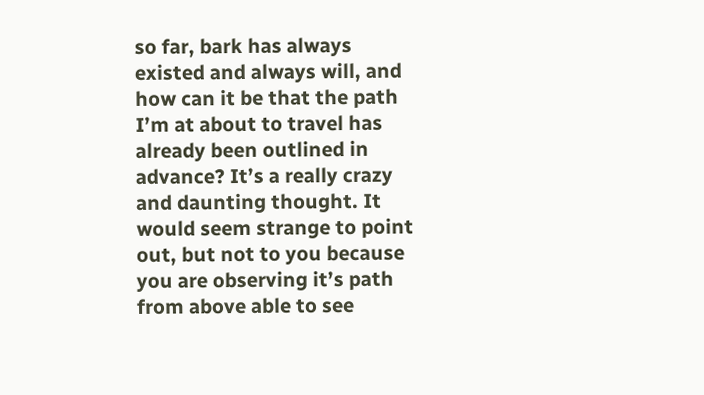so far, bark has always existed and always will, and how can it be that the path I’m at about to travel has already been outlined in advance? It’s a really crazy and daunting thought. It would seem strange to point out, but not to you because you are observing it’s path from above able to see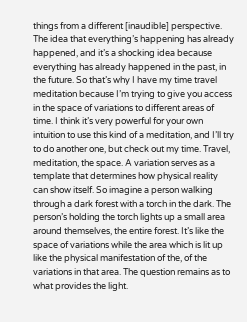things from a different [inaudible] perspective. The idea that everything’s happening has already happened, and it’s a shocking idea because everything has already happened in the past, in the future. So that’s why I have my time travel meditation because I’m trying to give you access in the space of variations to different areas of time. I think it’s very powerful for your own intuition to use this kind of a meditation, and I’ll try to do another one, but check out my time. Travel, meditation, the space. A variation serves as a template that determines how physical reality can show itself. So imagine a person walking through a dark forest with a torch in the dark. The person’s holding the torch lights up a small area around themselves, the entire forest. It’s like the space of variations while the area which is lit up like the physical manifestation of the, of the variations in that area. The question remains as to what provides the light.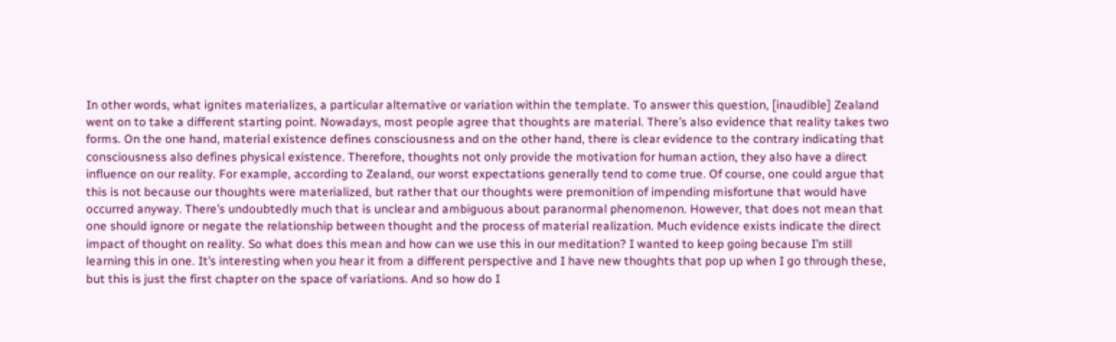In other words, what ignites materializes, a particular alternative or variation within the template. To answer this question, [inaudible] Zealand went on to take a different starting point. Nowadays, most people agree that thoughts are material. There’s also evidence that reality takes two forms. On the one hand, material existence defines consciousness and on the other hand, there is clear evidence to the contrary indicating that consciousness also defines physical existence. Therefore, thoughts not only provide the motivation for human action, they also have a direct influence on our reality. For example, according to Zealand, our worst expectations generally tend to come true. Of course, one could argue that this is not because our thoughts were materialized, but rather that our thoughts were premonition of impending misfortune that would have occurred anyway. There’s undoubtedly much that is unclear and ambiguous about paranormal phenomenon. However, that does not mean that one should ignore or negate the relationship between thought and the process of material realization. Much evidence exists indicate the direct impact of thought on reality. So what does this mean and how can we use this in our meditation? I wanted to keep going because I’m still learning this in one. It’s interesting when you hear it from a different perspective and I have new thoughts that pop up when I go through these, but this is just the first chapter on the space of variations. And so how do I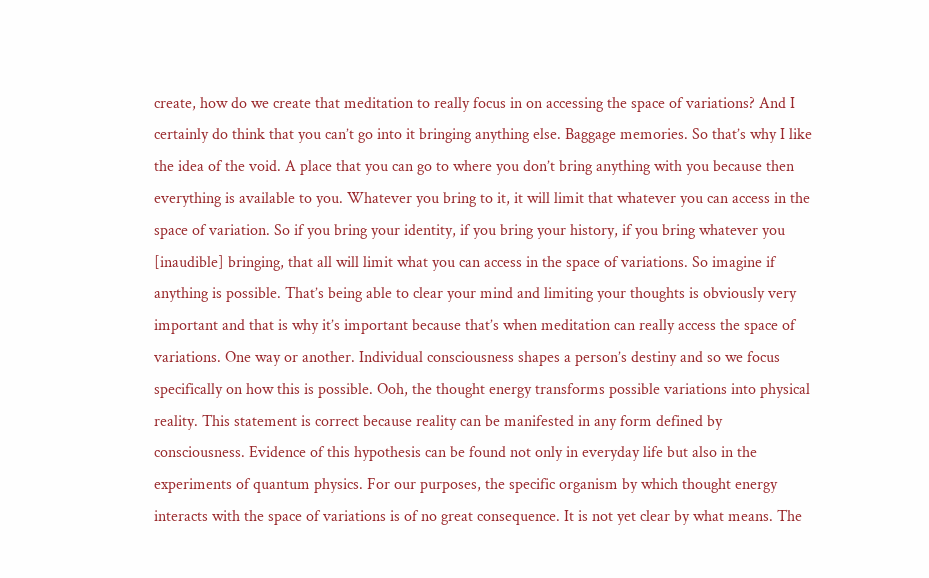create, how do we create that meditation to really focus in on accessing the space of variations? And I certainly do think that you can’t go into it bringing anything else. Baggage memories. So that’s why I like the idea of the void. A place that you can go to where you don’t bring anything with you because then everything is available to you. Whatever you bring to it, it will limit that whatever you can access in the space of variation. So if you bring your identity, if you bring your history, if you bring whatever you [inaudible] bringing, that all will limit what you can access in the space of variations. So imagine if anything is possible. That’s being able to clear your mind and limiting your thoughts is obviously very important and that is why it’s important because that’s when meditation can really access the space of variations. One way or another. Individual consciousness shapes a person’s destiny and so we focus specifically on how this is possible. Ooh, the thought energy transforms possible variations into physical reality. This statement is correct because reality can be manifested in any form defined by consciousness. Evidence of this hypothesis can be found not only in everyday life but also in the experiments of quantum physics. For our purposes, the specific organism by which thought energy interacts with the space of variations is of no great consequence. It is not yet clear by what means. The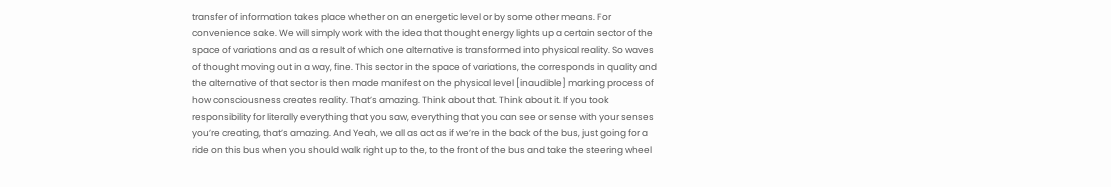transfer of information takes place whether on an energetic level or by some other means. For convenience sake. We will simply work with the idea that thought energy lights up a certain sector of the space of variations and as a result of which one alternative is transformed into physical reality. So waves of thought moving out in a way, fine. This sector in the space of variations, the corresponds in quality and the alternative of that sector is then made manifest on the physical level [inaudible] marking process of how consciousness creates reality. That’s amazing. Think about that. Think about it. If you took responsibility for literally everything that you saw, everything that you can see or sense with your senses you’re creating, that’s amazing. And Yeah, we all as act as if we’re in the back of the bus, just going for a ride on this bus when you should walk right up to the, to the front of the bus and take the steering wheel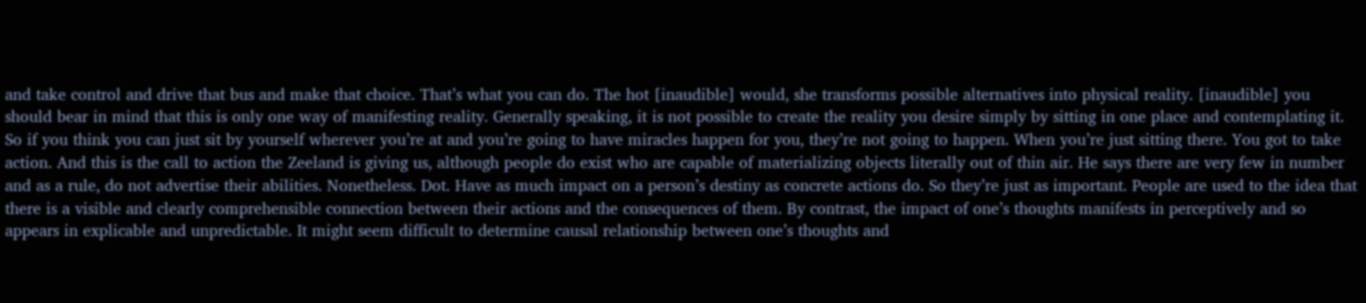and take control and drive that bus and make that choice. That’s what you can do. The hot [inaudible] would, she transforms possible alternatives into physical reality. [inaudible] you should bear in mind that this is only one way of manifesting reality. Generally speaking, it is not possible to create the reality you desire simply by sitting in one place and contemplating it. So if you think you can just sit by yourself wherever you’re at and you’re going to have miracles happen for you, they’re not going to happen. When you’re just sitting there. You got to take action. And this is the call to action the Zeeland is giving us, although people do exist who are capable of materializing objects literally out of thin air. He says there are very few in number and as a rule, do not advertise their abilities. Nonetheless. Dot. Have as much impact on a person’s destiny as concrete actions do. So they’re just as important. People are used to the idea that there is a visible and clearly comprehensible connection between their actions and the consequences of them. By contrast, the impact of one’s thoughts manifests in perceptively and so appears in explicable and unpredictable. It might seem difficult to determine causal relationship between one’s thoughts and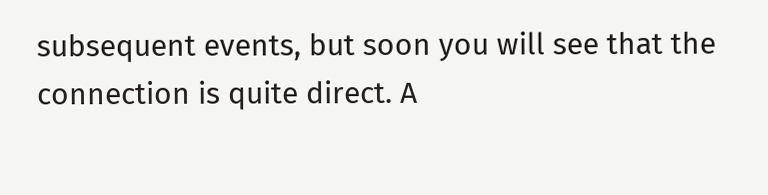subsequent events, but soon you will see that the connection is quite direct. A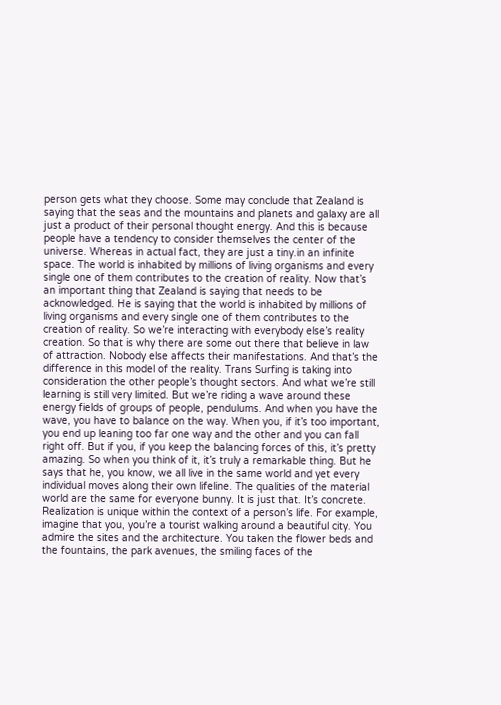person gets what they choose. Some may conclude that Zealand is saying that the seas and the mountains and planets and galaxy are all just a product of their personal thought energy. And this is because people have a tendency to consider themselves the center of the universe. Whereas in actual fact, they are just a tiny.in an infinite space. The world is inhabited by millions of living organisms and every single one of them contributes to the creation of reality. Now that’s an important thing that Zealand is saying that needs to be acknowledged. He is saying that the world is inhabited by millions of living organisms and every single one of them contributes to the creation of reality. So we’re interacting with everybody else’s reality creation. So that is why there are some out there that believe in law of attraction. Nobody else affects their manifestations. And that’s the difference in this model of the reality. Trans Surfing is taking into consideration the other people’s thought sectors. And what we’re still learning is still very limited. But we’re riding a wave around these energy fields of groups of people, pendulums. And when you have the wave, you have to balance on the way. When you, if it’s too important, you end up leaning too far one way and the other and you can fall right off. But if you, if you keep the balancing forces of this, it’s pretty amazing. So when you think of it, it’s truly a remarkable thing. But he says that he, you know, we all live in the same world and yet every individual moves along their own lifeline. The qualities of the material world are the same for everyone bunny. It is just that. It’s concrete. Realization is unique within the context of a person’s life. For example, imagine that you, you’re a tourist walking around a beautiful city. You admire the sites and the architecture. You taken the flower beds and the fountains, the park avenues, the smiling faces of the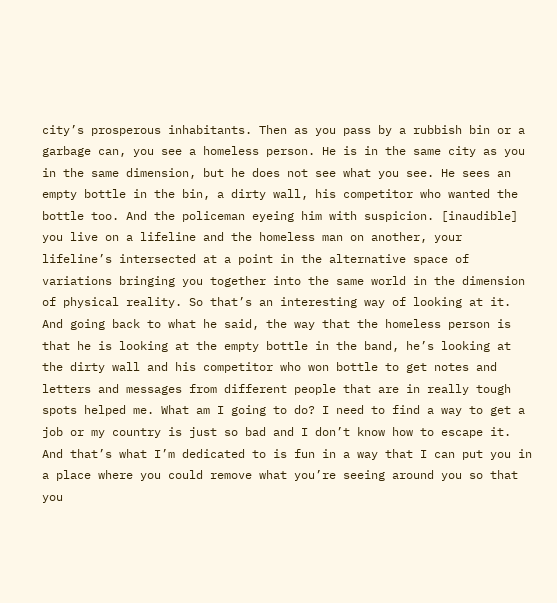city’s prosperous inhabitants. Then as you pass by a rubbish bin or a garbage can, you see a homeless person. He is in the same city as you in the same dimension, but he does not see what you see. He sees an empty bottle in the bin, a dirty wall, his competitor who wanted the bottle too. And the policeman eyeing him with suspicion. [inaudible] you live on a lifeline and the homeless man on another, your lifeline’s intersected at a point in the alternative space of variations bringing you together into the same world in the dimension of physical reality. So that’s an interesting way of looking at it. And going back to what he said, the way that the homeless person is that he is looking at the empty bottle in the band, he’s looking at the dirty wall and his competitor who won bottle to get notes and letters and messages from different people that are in really tough spots helped me. What am I going to do? I need to find a way to get a job or my country is just so bad and I don’t know how to escape it. And that’s what I’m dedicated to is fun in a way that I can put you in a place where you could remove what you’re seeing around you so that you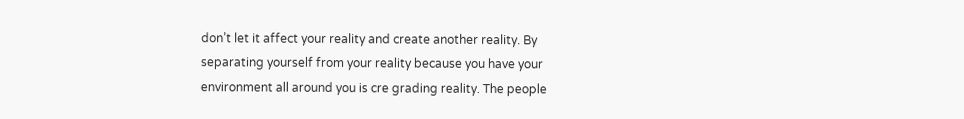don’t let it affect your reality and create another reality. By separating yourself from your reality because you have your environment all around you is cre grading reality. The people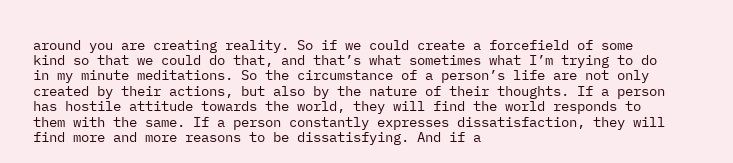around you are creating reality. So if we could create a forcefield of some kind so that we could do that, and that’s what sometimes what I’m trying to do in my minute meditations. So the circumstance of a person’s life are not only created by their actions, but also by the nature of their thoughts. If a person has hostile attitude towards the world, they will find the world responds to them with the same. If a person constantly expresses dissatisfaction, they will find more and more reasons to be dissatisfying. And if a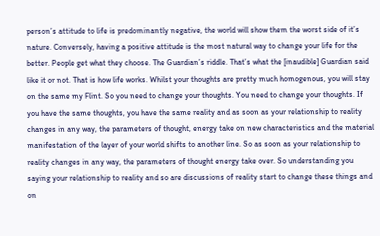person’s attitude to life is predominantly negative, the world will show them the worst side of it’s nature. Conversely, having a positive attitude is the most natural way to change your life for the better. People get what they choose. The Guardian’s riddle. That’s what the [inaudible] Guardian said like it or not. That is how life works. Whilst your thoughts are pretty much homogenous, you will stay on the same my Flint. So you need to change your thoughts. You need to change your thoughts. If you have the same thoughts, you have the same reality and as soon as your relationship to reality changes in any way, the parameters of thought, energy take on new characteristics and the material manifestation of the layer of your world shifts to another line. So as soon as your relationship to reality changes in any way, the parameters of thought energy take over. So understanding you saying your relationship to reality and so are discussions of reality start to change these things and on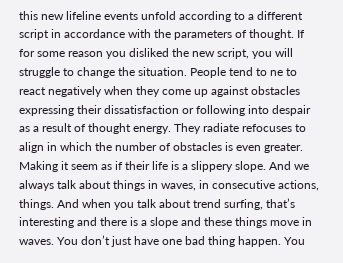this new lifeline events unfold according to a different script in accordance with the parameters of thought. If for some reason you disliked the new script, you will struggle to change the situation. People tend to ne to react negatively when they come up against obstacles expressing their dissatisfaction or following into despair as a result of thought energy. They radiate refocuses to align in which the number of obstacles is even greater. Making it seem as if their life is a slippery slope. And we always talk about things in waves, in consecutive actions, things. And when you talk about trend surfing, that’s interesting and there is a slope and these things move in waves. You don’t just have one bad thing happen. You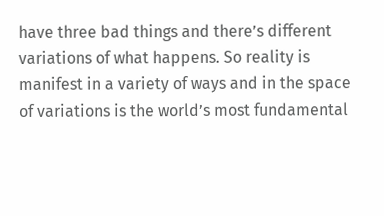have three bad things and there’s different variations of what happens. So reality is manifest in a variety of ways and in the space of variations is the world’s most fundamental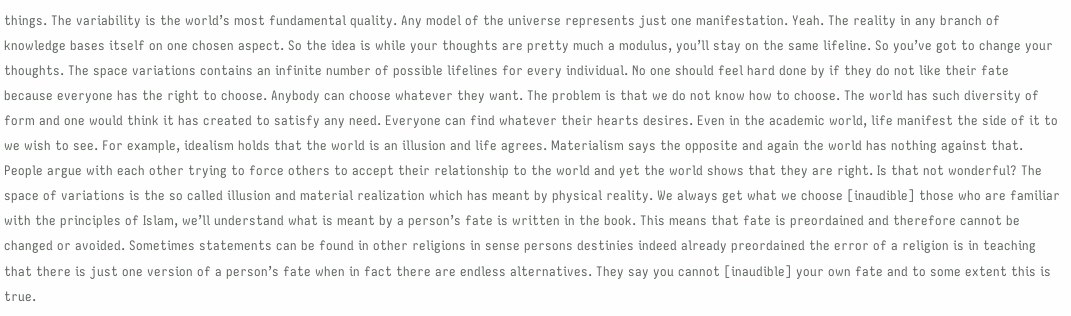things. The variability is the world’s most fundamental quality. Any model of the universe represents just one manifestation. Yeah. The reality in any branch of knowledge bases itself on one chosen aspect. So the idea is while your thoughts are pretty much a modulus, you’ll stay on the same lifeline. So you’ve got to change your thoughts. The space variations contains an infinite number of possible lifelines for every individual. No one should feel hard done by if they do not like their fate because everyone has the right to choose. Anybody can choose whatever they want. The problem is that we do not know how to choose. The world has such diversity of form and one would think it has created to satisfy any need. Everyone can find whatever their hearts desires. Even in the academic world, life manifest the side of it to we wish to see. For example, idealism holds that the world is an illusion and life agrees. Materialism says the opposite and again the world has nothing against that. People argue with each other trying to force others to accept their relationship to the world and yet the world shows that they are right. Is that not wonderful? The space of variations is the so called illusion and material realization which has meant by physical reality. We always get what we choose [inaudible] those who are familiar with the principles of Islam, we’ll understand what is meant by a person’s fate is written in the book. This means that fate is preordained and therefore cannot be changed or avoided. Sometimes statements can be found in other religions in sense persons destinies indeed already preordained the error of a religion is in teaching that there is just one version of a person’s fate when in fact there are endless alternatives. They say you cannot [inaudible] your own fate and to some extent this is true.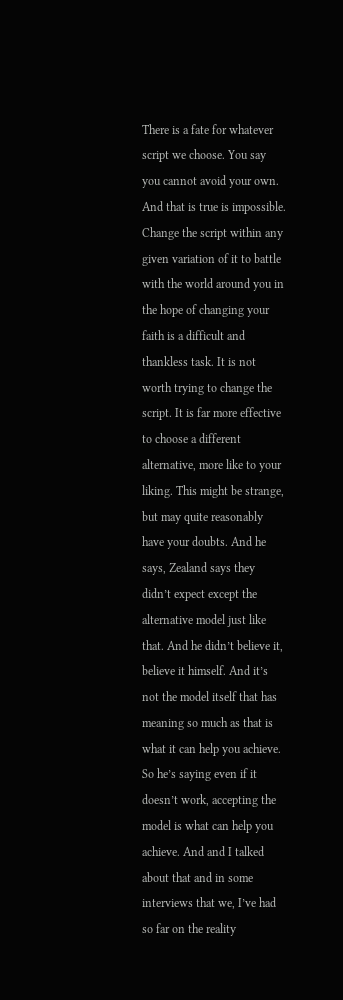There is a fate for whatever script we choose. You say you cannot avoid your own. And that is true is impossible. Change the script within any given variation of it to battle with the world around you in the hope of changing your faith is a difficult and thankless task. It is not worth trying to change the script. It is far more effective to choose a different alternative, more like to your liking. This might be strange, but may quite reasonably have your doubts. And he says, Zealand says they didn’t expect except the alternative model just like that. And he didn’t believe it, believe it himself. And it’s not the model itself that has meaning so much as that is what it can help you achieve. So he’s saying even if it doesn’t work, accepting the model is what can help you achieve. And and I talked about that and in some interviews that we, I’ve had so far on the reality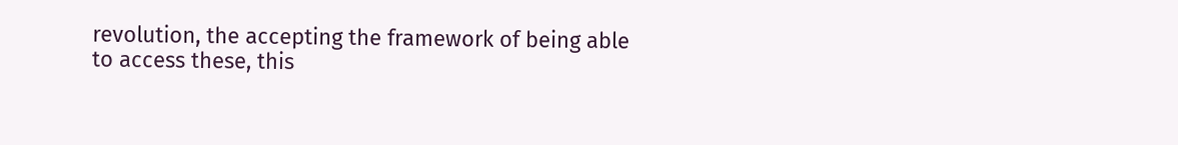revolution, the accepting the framework of being able to access these, this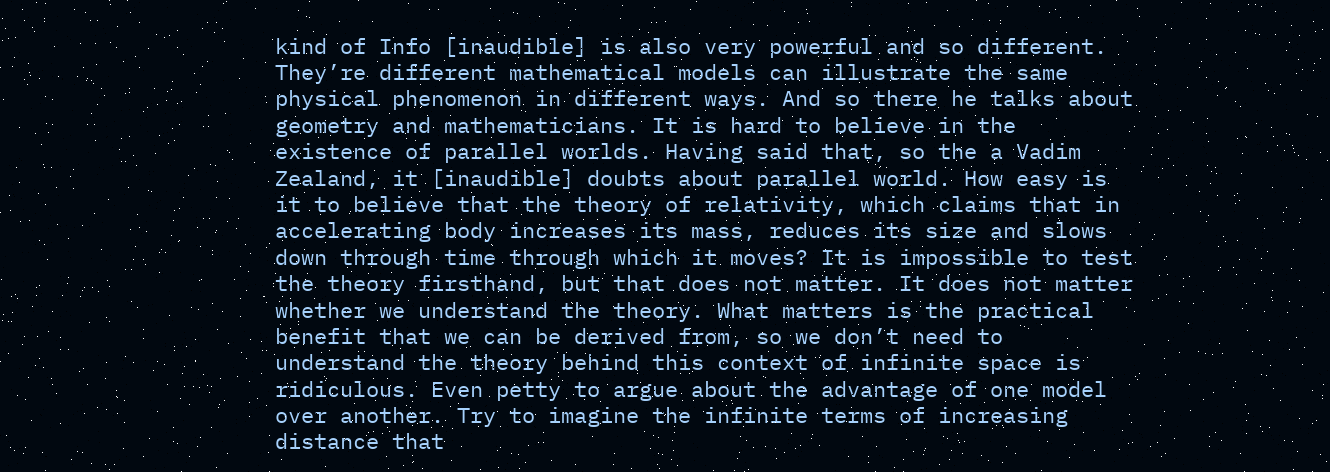kind of Info [inaudible] is also very powerful and so different. They’re different mathematical models can illustrate the same physical phenomenon in different ways. And so there he talks about geometry and mathematicians. It is hard to believe in the existence of parallel worlds. Having said that, so the a Vadim Zealand, it [inaudible] doubts about parallel world. How easy is it to believe that the theory of relativity, which claims that in accelerating body increases its mass, reduces its size and slows down through time through which it moves? It is impossible to test the theory firsthand, but that does not matter. It does not matter whether we understand the theory. What matters is the practical benefit that we can be derived from, so we don’t need to understand the theory behind this context of infinite space is ridiculous. Even petty to argue about the advantage of one model over another. Try to imagine the infinite terms of increasing distance that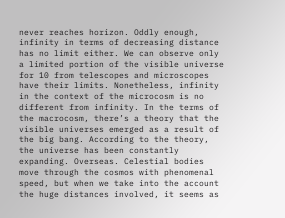never reaches horizon. Oddly enough, infinity in terms of decreasing distance has no limit either. We can observe only a limited portion of the visible universe for 10 from telescopes and microscopes have their limits. Nonetheless, infinity in the context of the microcosm is no different from infinity. In the terms of the macrocosm, there’s a theory that the visible universes emerged as a result of the big bang. According to the theory, the universe has been constantly expanding. Overseas. Celestial bodies move through the cosmos with phenomenal speed, but when we take into the account the huge distances involved, it seems as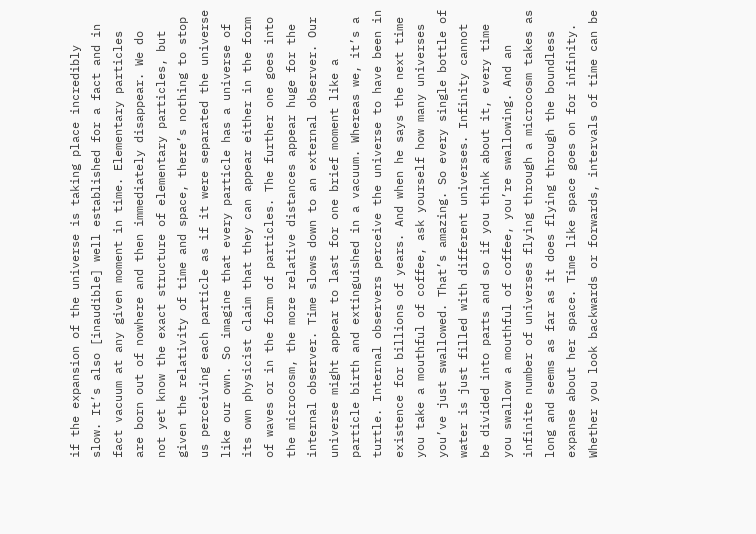if the expansion of the universe is taking place incredibly slow. It’s also [inaudible] well established for a fact and in fact vacuum at any given moment in time. Elementary particles are born out of nowhere and then immediately disappear. We do not yet know the exact structure of elementary particles, but given the relativity of time and space, there’s nothing to stop us perceiving each particle as if it were separated the universe like our own. So imagine that every particle has a universe of its own physicist claim that they can appear either in the form of waves or in the form of particles. The further one goes into the microcosm, the more relative distances appear huge for the internal observer. Time slows down to an external observer. Our universe might appear to last for one brief moment like a particle birth and extinguished in a vacuum. Whereas we, it’s a turtle. Internal observers perceive the universe to have been in existence for billions of years. And when he says the next time you take a mouthful of coffee, ask yourself how many universes you’ve just swallowed. That’s amazing. So every single bottle of water is just filled with different universes. Infinity cannot be divided into parts and so if you think about it, every time you swallow a mouthful of coffee, you’re swallowing. And an infinite number of universes flying through a microcosm takes as long and seems as far as it does flying through the boundless expanse about her space. Time like space goes on for infinity. Whether you look backwards or forwards, intervals of time can be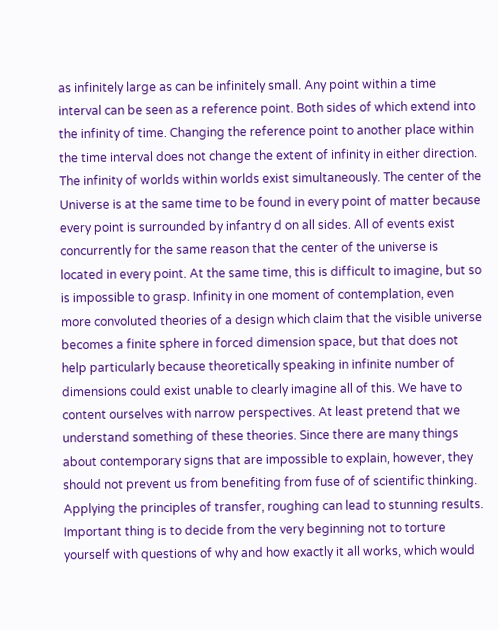as infinitely large as can be infinitely small. Any point within a time interval can be seen as a reference point. Both sides of which extend into the infinity of time. Changing the reference point to another place within the time interval does not change the extent of infinity in either direction. The infinity of worlds within worlds exist simultaneously. The center of the Universe is at the same time to be found in every point of matter because every point is surrounded by infantry d on all sides. All of events exist concurrently for the same reason that the center of the universe is located in every point. At the same time, this is difficult to imagine, but so is impossible to grasp. Infinity in one moment of contemplation, even more convoluted theories of a design which claim that the visible universe becomes a finite sphere in forced dimension space, but that does not help particularly because theoretically speaking in infinite number of dimensions could exist unable to clearly imagine all of this. We have to content ourselves with narrow perspectives. At least pretend that we understand something of these theories. Since there are many things about contemporary signs that are impossible to explain, however, they should not prevent us from benefiting from fuse of of scientific thinking. Applying the principles of transfer, roughing can lead to stunning results. Important thing is to decide from the very beginning not to torture yourself with questions of why and how exactly it all works, which would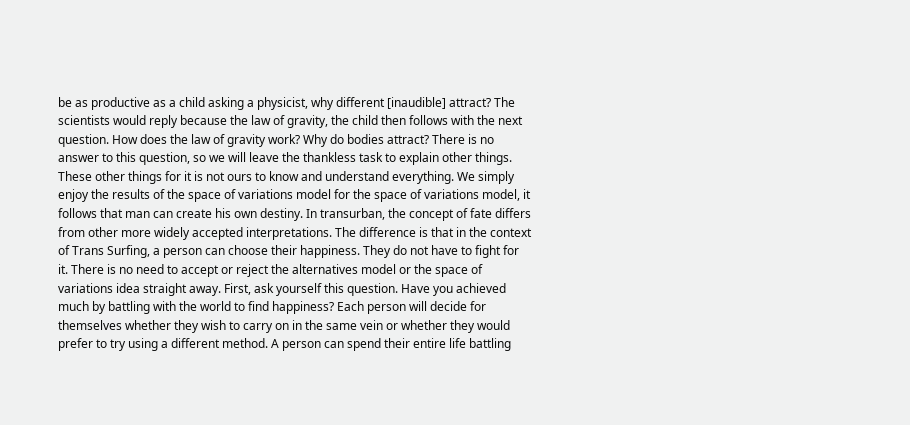be as productive as a child asking a physicist, why different [inaudible] attract? The scientists would reply because the law of gravity, the child then follows with the next question. How does the law of gravity work? Why do bodies attract? There is no answer to this question, so we will leave the thankless task to explain other things. These other things for it is not ours to know and understand everything. We simply enjoy the results of the space of variations model for the space of variations model, it follows that man can create his own destiny. In transurban, the concept of fate differs from other more widely accepted interpretations. The difference is that in the context of Trans Surfing, a person can choose their happiness. They do not have to fight for it. There is no need to accept or reject the alternatives model or the space of variations idea straight away. First, ask yourself this question. Have you achieved much by battling with the world to find happiness? Each person will decide for themselves whether they wish to carry on in the same vein or whether they would prefer to try using a different method. A person can spend their entire life battling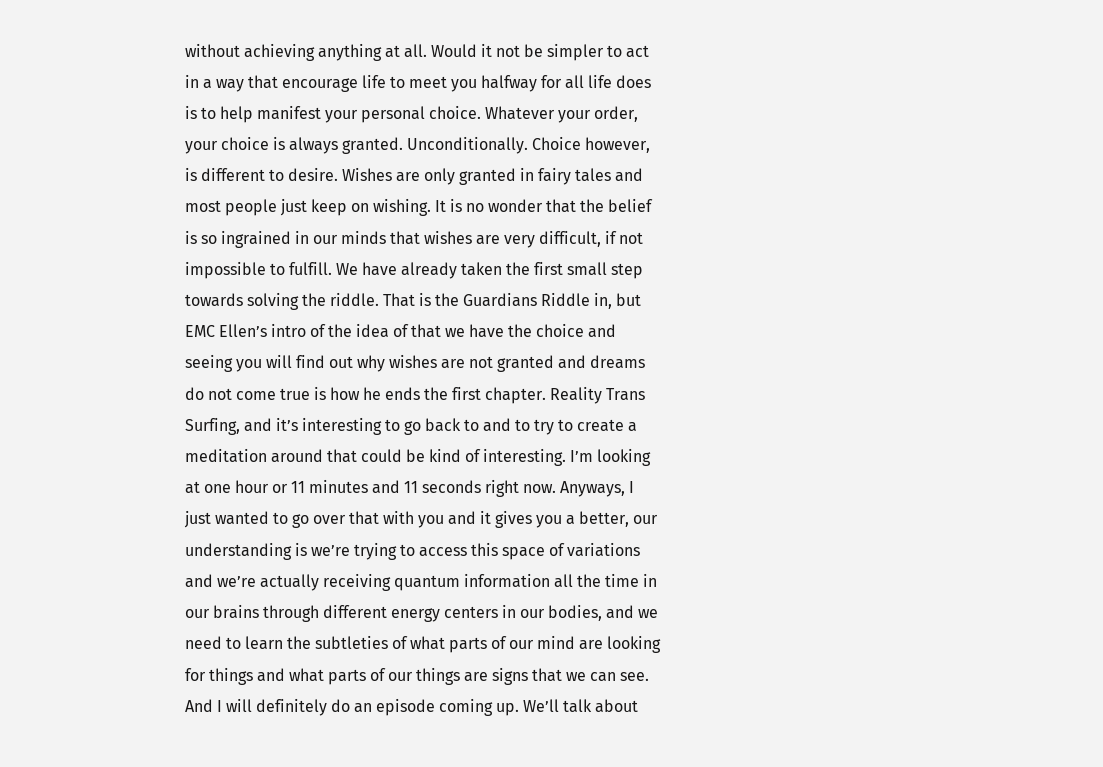without achieving anything at all. Would it not be simpler to act in a way that encourage life to meet you halfway for all life does is to help manifest your personal choice. Whatever your order, your choice is always granted. Unconditionally. Choice however, is different to desire. Wishes are only granted in fairy tales and most people just keep on wishing. It is no wonder that the belief is so ingrained in our minds that wishes are very difficult, if not impossible to fulfill. We have already taken the first small step towards solving the riddle. That is the Guardians Riddle in, but EMC Ellen’s intro of the idea of that we have the choice and seeing you will find out why wishes are not granted and dreams do not come true is how he ends the first chapter. Reality Trans Surfing, and it’s interesting to go back to and to try to create a meditation around that could be kind of interesting. I’m looking at one hour or 11 minutes and 11 seconds right now. Anyways, I just wanted to go over that with you and it gives you a better, our understanding is we’re trying to access this space of variations and we’re actually receiving quantum information all the time in our brains through different energy centers in our bodies, and we need to learn the subtleties of what parts of our mind are looking for things and what parts of our things are signs that we can see. And I will definitely do an episode coming up. We’ll talk about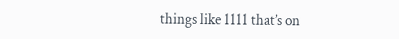things like 1111 that’s on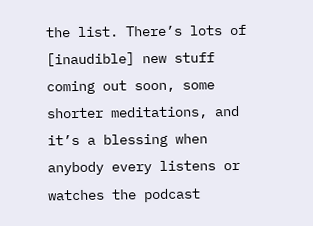the list. There’s lots of [inaudible] new stuff coming out soon, some shorter meditations, and it’s a blessing when anybody every listens or watches the podcast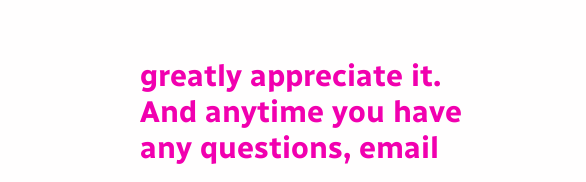greatly appreciate it. And anytime you have any questions, email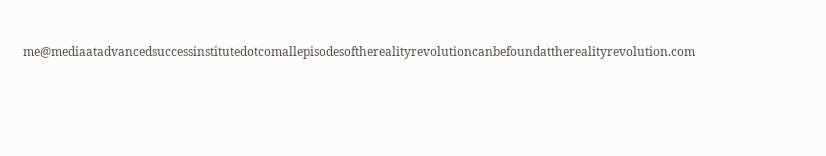me@mediaatadvancedsuccessinstitutedotcomallepisodesoftherealityrevolutioncanbefoundattherealityrevolution.com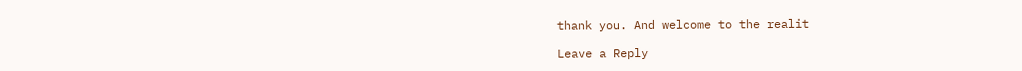thank you. And welcome to the realit

Leave a Reply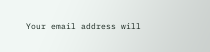Your email address will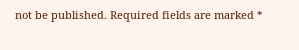not be published. Required fields are marked *